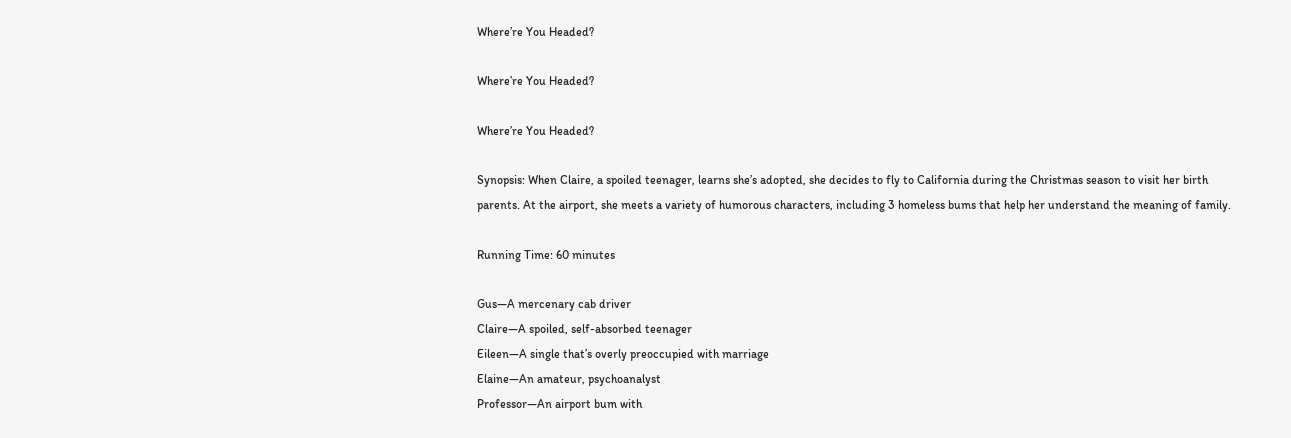Where’re You Headed?

Where’re You Headed?

Where’re You Headed?

Synopsis: When Claire, a spoiled teenager, learns she’s adopted, she decides to fly to California during the Christmas season to visit her birth parents. At the airport, she meets a variety of humorous characters, including 3 homeless bums that help her understand the meaning of family.

Running Time: 60 minutes

Gus—A mercenary cab driver
Claire—A spoiled, self-absorbed teenager
Eileen—A single that’s overly preoccupied with marriage
Elaine—An amateur, psychoanalyst
Professor—An airport bum with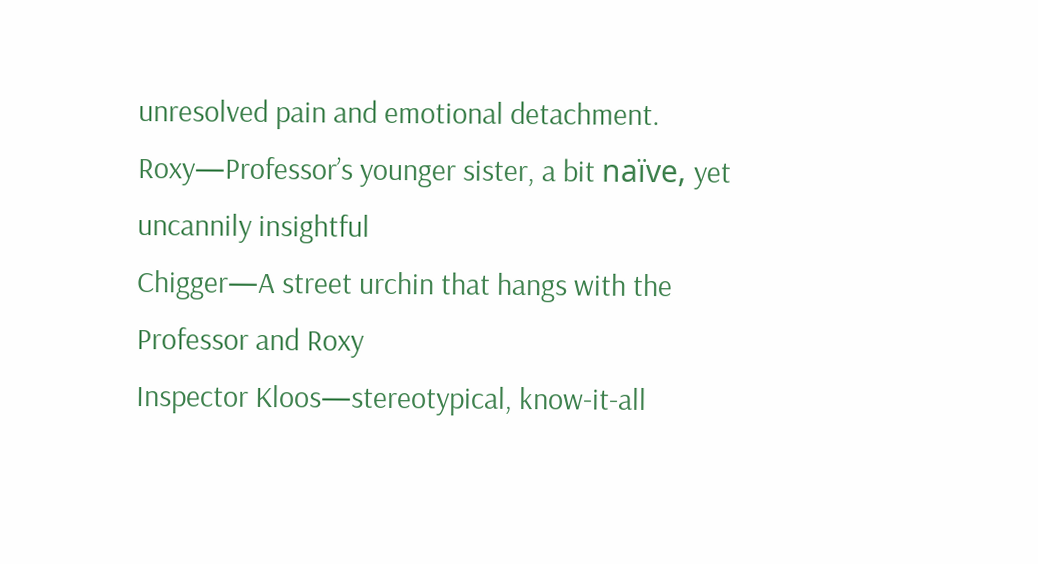unresolved pain and emotional detachment.
Roxy—Professor’s younger sister, a bit naïve, yet uncannily insightful
Chigger—A street urchin that hangs with the Professor and Roxy
Inspector Kloos—stereotypical, know-it-all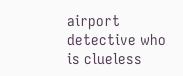airport detective who is clueless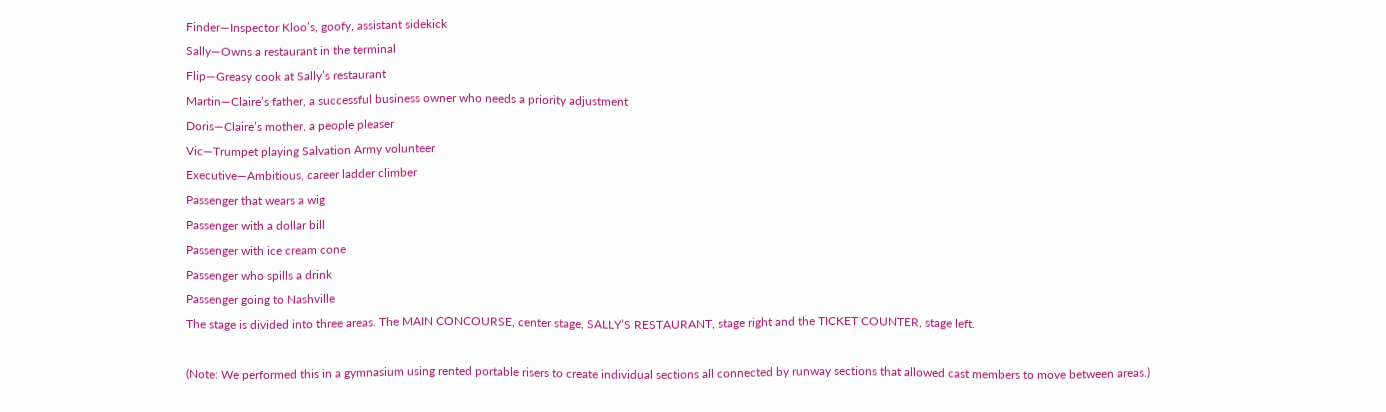Finder—Inspector Kloo’s, goofy, assistant sidekick
Sally—Owns a restaurant in the terminal
Flip—Greasy cook at Sally’s restaurant
Martin—Claire’s father, a successful business owner who needs a priority adjustment
Doris—Claire’s mother, a people pleaser
Vic—Trumpet playing Salvation Army volunteer
Executive—Ambitious, career ladder climber
Passenger that wears a wig
Passenger with a dollar bill
Passenger with ice cream cone
Passenger who spills a drink
Passenger going to Nashville
The stage is divided into three areas. The MAIN CONCOURSE, center stage, SALLY’S RESTAURANT, stage right and the TICKET COUNTER, stage left.

(Note: We performed this in a gymnasium using rented portable risers to create individual sections all connected by runway sections that allowed cast members to move between areas.)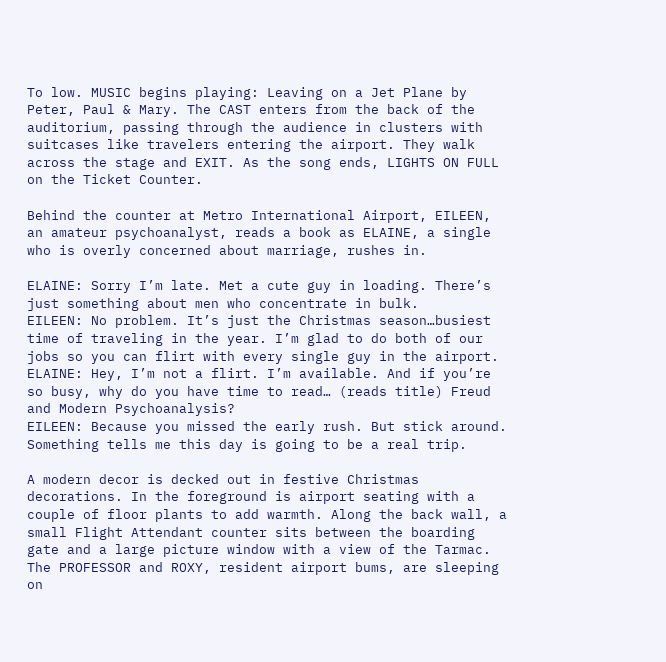To low. MUSIC begins playing: Leaving on a Jet Plane by Peter, Paul & Mary. The CAST enters from the back of the auditorium, passing through the audience in clusters with suitcases like travelers entering the airport. They walk across the stage and EXIT. As the song ends, LIGHTS ON FULL on the Ticket Counter.

Behind the counter at Metro International Airport, EILEEN, an amateur psychoanalyst, reads a book as ELAINE, a single who is overly concerned about marriage, rushes in.

ELAINE: Sorry I’m late. Met a cute guy in loading. There’s just something about men who concentrate in bulk.
EILEEN: No problem. It’s just the Christmas season…busiest time of traveling in the year. I’m glad to do both of our jobs so you can flirt with every single guy in the airport.
ELAINE: Hey, I’m not a flirt. I’m available. And if you’re so busy, why do you have time to read… (reads title) Freud and Modern Psychoanalysis?
EILEEN: Because you missed the early rush. But stick around. Something tells me this day is going to be a real trip.

A modern decor is decked out in festive Christmas decorations. In the foreground is airport seating with a couple of floor plants to add warmth. Along the back wall, a small Flight Attendant counter sits between the boarding gate and a large picture window with a view of the Tarmac. The PROFESSOR and ROXY, resident airport bums, are sleeping on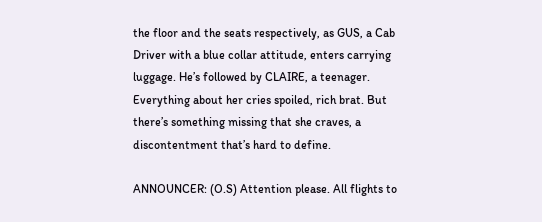the floor and the seats respectively, as GUS, a Cab Driver with a blue collar attitude, enters carrying luggage. He’s followed by CLAIRE, a teenager. Everything about her cries spoiled, rich brat. But there’s something missing that she craves, a discontentment that’s hard to define.

ANNOUNCER: (O.S) Attention please. All flights to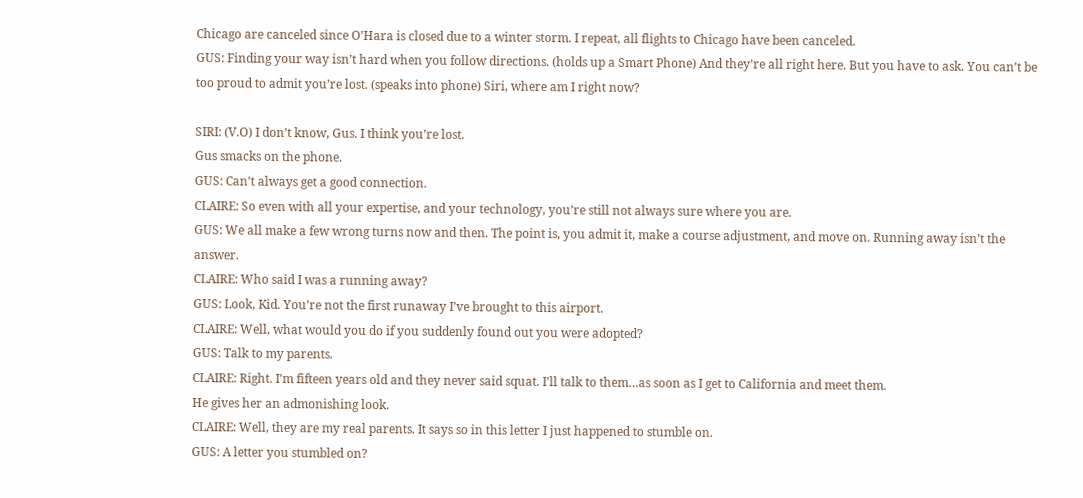Chicago are canceled since O’Hara is closed due to a winter storm. I repeat, all flights to Chicago have been canceled.
GUS: Finding your way isn’t hard when you follow directions. (holds up a Smart Phone) And they’re all right here. But you have to ask. You can’t be too proud to admit you’re lost. (speaks into phone) Siri, where am I right now?

SIRI: (V.O) I don’t know, Gus. I think you’re lost.
Gus smacks on the phone.
GUS: Can’t always get a good connection.
CLAIRE: So even with all your expertise, and your technology, you’re still not always sure where you are.
GUS: We all make a few wrong turns now and then. The point is, you admit it, make a course adjustment, and move on. Running away isn’t the answer.
CLAIRE: Who said I was a running away?
GUS: Look, Kid. You’re not the first runaway I’ve brought to this airport.
CLAIRE: Well, what would you do if you suddenly found out you were adopted?
GUS: Talk to my parents.
CLAIRE: Right. I’m fifteen years old and they never said squat. I’ll talk to them…as soon as I get to California and meet them.
He gives her an admonishing look.
CLAIRE: Well, they are my real parents. It says so in this letter I just happened to stumble on.
GUS: A letter you stumbled on?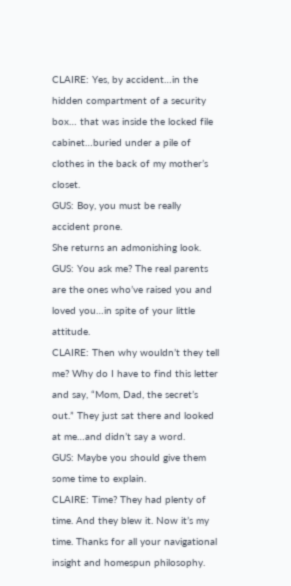CLAIRE: Yes, by accident…in the hidden compartment of a security box… that was inside the locked file cabinet…buried under a pile of clothes in the back of my mother’s closet.
GUS: Boy, you must be really accident prone.
She returns an admonishing look.
GUS: You ask me? The real parents are the ones who’ve raised you and loved you…in spite of your little attitude.
CLAIRE: Then why wouldn’t they tell me? Why do I have to find this letter and say, “Mom, Dad, the secret’s out.” They just sat there and looked at me…and didn’t say a word.
GUS: Maybe you should give them some time to explain.
CLAIRE: Time? They had plenty of time. And they blew it. Now it’s my time. Thanks for all your navigational insight and homespun philosophy.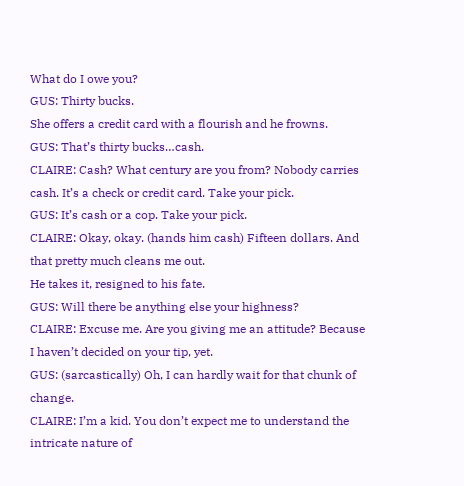What do I owe you?
GUS: Thirty bucks.
She offers a credit card with a flourish and he frowns.
GUS: That’s thirty bucks…cash.
CLAIRE: Cash? What century are you from? Nobody carries cash. It’s a check or credit card. Take your pick.
GUS: It’s cash or a cop. Take your pick.
CLAIRE: Okay, okay. (hands him cash) Fifteen dollars. And that pretty much cleans me out.
He takes it, resigned to his fate.
GUS: Will there be anything else your highness?
CLAIRE: Excuse me. Are you giving me an attitude? Because I haven’t decided on your tip, yet.
GUS: (sarcastically) Oh, I can hardly wait for that chunk of change.
CLAIRE: I’m a kid. You don’t expect me to understand the intricate nature of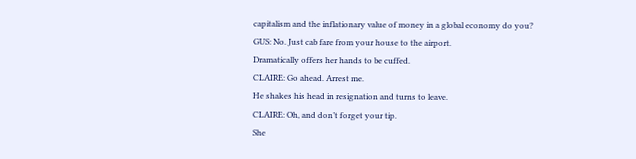capitalism and the inflationary value of money in a global economy do you?
GUS: No. Just cab fare from your house to the airport.
Dramatically offers her hands to be cuffed.
CLAIRE: Go ahead. Arrest me.
He shakes his head in resignation and turns to leave.
CLAIRE: Oh, and don’t forget your tip.
She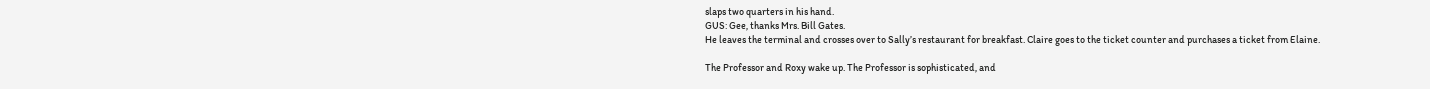slaps two quarters in his hand.
GUS: Gee, thanks Mrs. Bill Gates.
He leaves the terminal and crosses over to Sally’s restaurant for breakfast. Claire goes to the ticket counter and purchases a ticket from Elaine.

The Professor and Roxy wake up. The Professor is sophisticated, and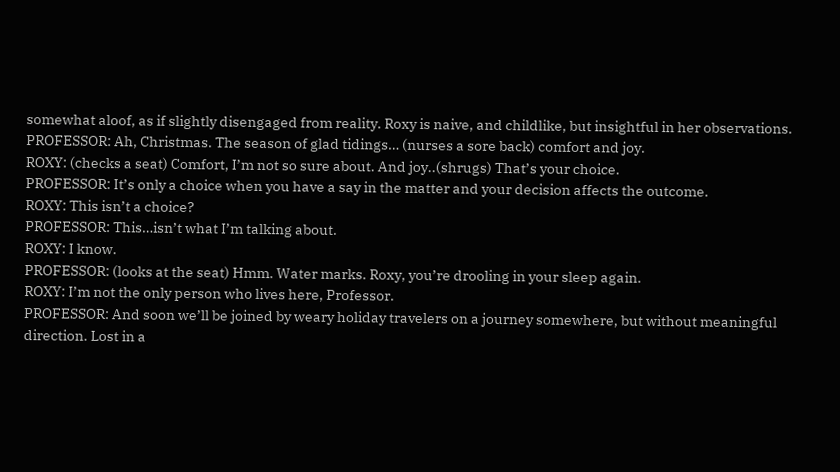somewhat aloof, as if slightly disengaged from reality. Roxy is naive, and childlike, but insightful in her observations.
PROFESSOR: Ah, Christmas. The season of glad tidings… (nurses a sore back) comfort and joy.
ROXY: (checks a seat) Comfort, I’m not so sure about. And joy..(shrugs) That’s your choice.
PROFESSOR: It’s only a choice when you have a say in the matter and your decision affects the outcome.
ROXY: This isn’t a choice?
PROFESSOR: This…isn’t what I’m talking about.
ROXY: I know.
PROFESSOR: (looks at the seat) Hmm. Water marks. Roxy, you’re drooling in your sleep again.
ROXY: I’m not the only person who lives here, Professor.
PROFESSOR: And soon we’ll be joined by weary holiday travelers on a journey somewhere, but without meaningful direction. Lost in a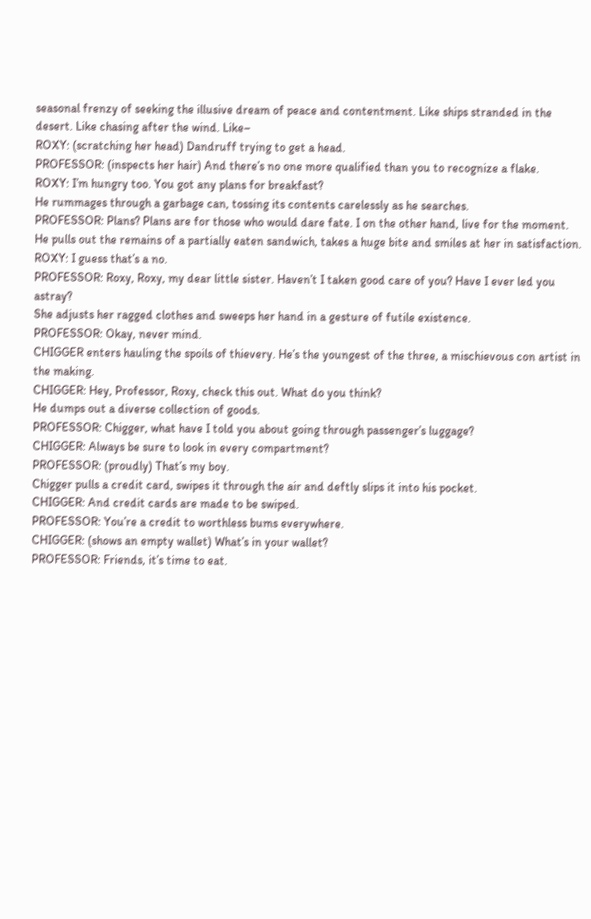seasonal frenzy of seeking the illusive dream of peace and contentment. Like ships stranded in the desert. Like chasing after the wind. Like–
ROXY: (scratching her head) Dandruff trying to get a head.
PROFESSOR: (inspects her hair) And there’s no one more qualified than you to recognize a flake.
ROXY: I’m hungry too. You got any plans for breakfast?
He rummages through a garbage can, tossing its contents carelessly as he searches.
PROFESSOR: Plans? Plans are for those who would dare fate. I on the other hand, live for the moment.
He pulls out the remains of a partially eaten sandwich, takes a huge bite and smiles at her in satisfaction.
ROXY: I guess that’s a no.
PROFESSOR: Roxy, Roxy, my dear little sister. Haven’t I taken good care of you? Have I ever led you astray?
She adjusts her ragged clothes and sweeps her hand in a gesture of futile existence.
PROFESSOR: Okay, never mind.
CHIGGER enters hauling the spoils of thievery. He’s the youngest of the three, a mischievous con artist in the making.
CHIGGER: Hey, Professor, Roxy, check this out. What do you think?
He dumps out a diverse collection of goods.
PROFESSOR: Chigger, what have I told you about going through passenger’s luggage?
CHIGGER: Always be sure to look in every compartment?
PROFESSOR: (proudly) That’s my boy.
Chigger pulls a credit card, swipes it through the air and deftly slips it into his pocket.
CHIGGER: And credit cards are made to be swiped.
PROFESSOR: You’re a credit to worthless bums everywhere.
CHIGGER: (shows an empty wallet) What’s in your wallet?
PROFESSOR: Friends, it’s time to eat.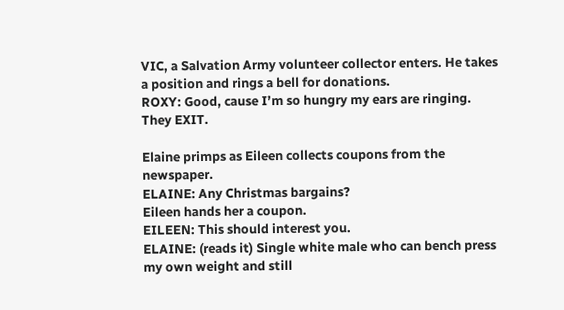VIC, a Salvation Army volunteer collector enters. He takes a position and rings a bell for donations.
ROXY: Good, cause I’m so hungry my ears are ringing.
They EXIT.

Elaine primps as Eileen collects coupons from the newspaper.
ELAINE: Any Christmas bargains?
Eileen hands her a coupon.
EILEEN: This should interest you.
ELAINE: (reads it) Single white male who can bench press my own weight and still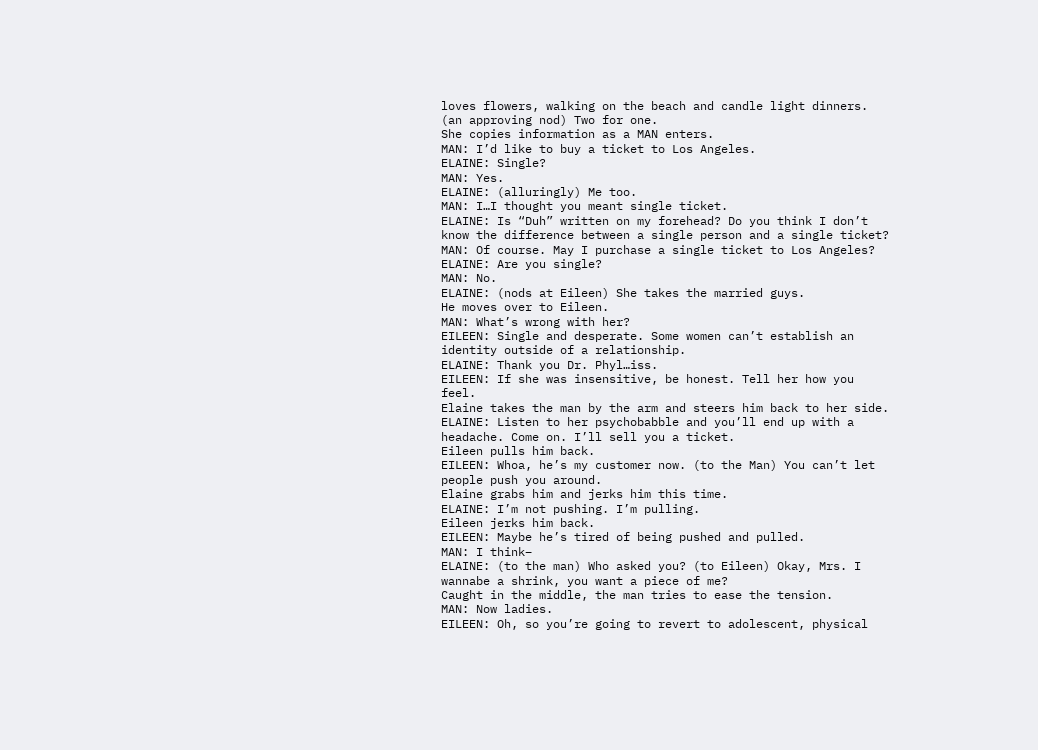loves flowers, walking on the beach and candle light dinners. (an approving nod) Two for one.
She copies information as a MAN enters.
MAN: I’d like to buy a ticket to Los Angeles.
ELAINE: Single?
MAN: Yes.
ELAINE: (alluringly) Me too.
MAN: I…I thought you meant single ticket.
ELAINE: Is “Duh” written on my forehead? Do you think I don’t know the difference between a single person and a single ticket?
MAN: Of course. May I purchase a single ticket to Los Angeles?
ELAINE: Are you single?
MAN: No.
ELAINE: (nods at Eileen) She takes the married guys.
He moves over to Eileen.
MAN: What’s wrong with her?
EILEEN: Single and desperate. Some women can’t establish an identity outside of a relationship.
ELAINE: Thank you Dr. Phyl…iss.
EILEEN: If she was insensitive, be honest. Tell her how you feel.
Elaine takes the man by the arm and steers him back to her side.
ELAINE: Listen to her psychobabble and you’ll end up with a headache. Come on. I’ll sell you a ticket.
Eileen pulls him back.
EILEEN: Whoa, he’s my customer now. (to the Man) You can’t let people push you around.
Elaine grabs him and jerks him this time.
ELAINE: I’m not pushing. I’m pulling.
Eileen jerks him back.
EILEEN: Maybe he’s tired of being pushed and pulled.
MAN: I think–
ELAINE: (to the man) Who asked you? (to Eileen) Okay, Mrs. I wannabe a shrink, you want a piece of me?
Caught in the middle, the man tries to ease the tension.
MAN: Now ladies.
EILEEN: Oh, so you’re going to revert to adolescent, physical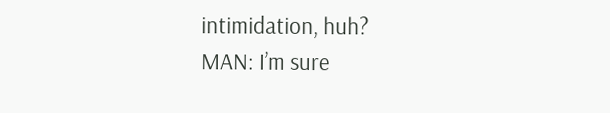intimidation, huh?
MAN: I’m sure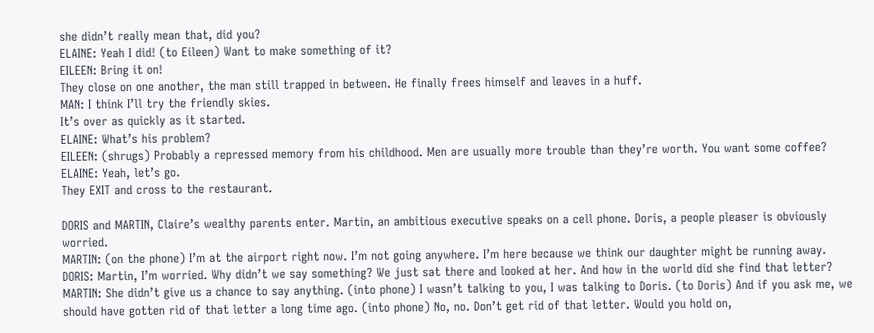she didn’t really mean that, did you?
ELAINE: Yeah I did! (to Eileen) Want to make something of it?
EILEEN: Bring it on!
They close on one another, the man still trapped in between. He finally frees himself and leaves in a huff.
MAN: I think I’ll try the friendly skies.
It’s over as quickly as it started.
ELAINE: What’s his problem?
EILEEN: (shrugs) Probably a repressed memory from his childhood. Men are usually more trouble than they’re worth. You want some coffee?
ELAINE: Yeah, let’s go.
They EXIT and cross to the restaurant.

DORIS and MARTIN, Claire’s wealthy parents enter. Martin, an ambitious executive speaks on a cell phone. Doris, a people pleaser is obviously worried.
MARTIN: (on the phone) I’m at the airport right now. I’m not going anywhere. I’m here because we think our daughter might be running away.
DORIS: Martin, I’m worried. Why didn’t we say something? We just sat there and looked at her. And how in the world did she find that letter?
MARTIN: She didn’t give us a chance to say anything. (into phone) I wasn’t talking to you, I was talking to Doris. (to Doris) And if you ask me, we should have gotten rid of that letter a long time ago. (into phone) No, no. Don’t get rid of that letter. Would you hold on,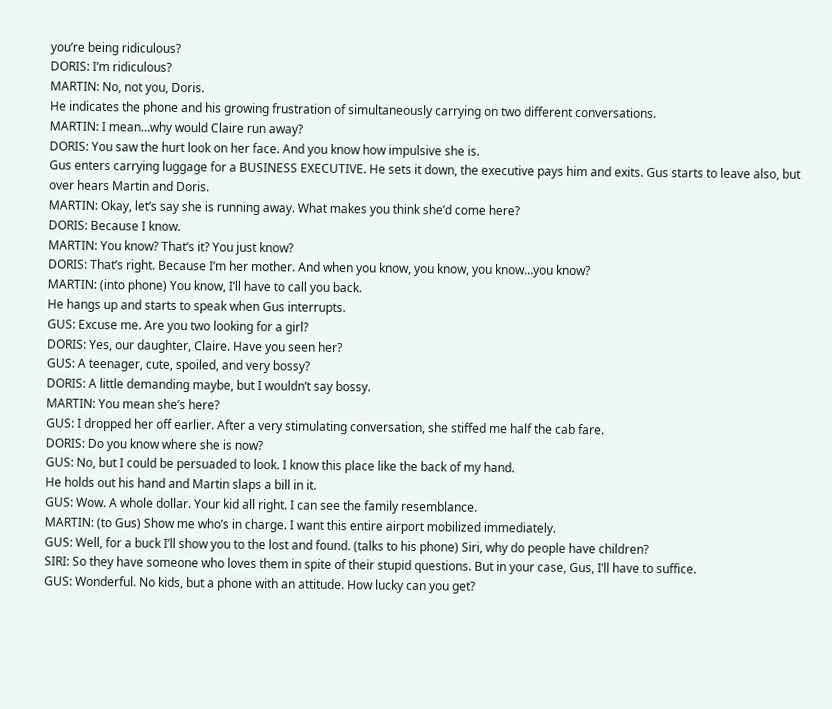you’re being ridiculous?
DORIS: I’m ridiculous?
MARTIN: No, not you, Doris.
He indicates the phone and his growing frustration of simultaneously carrying on two different conversations.
MARTIN: I mean…why would Claire run away?
DORIS: You saw the hurt look on her face. And you know how impulsive she is.
Gus enters carrying luggage for a BUSINESS EXECUTIVE. He sets it down, the executive pays him and exits. Gus starts to leave also, but over hears Martin and Doris.
MARTIN: Okay, let’s say she is running away. What makes you think she’d come here?
DORIS: Because I know.
MARTIN: You know? That’s it? You just know?
DORIS: That’s right. Because I’m her mother. And when you know, you know, you know…you know?
MARTIN: (into phone) You know, I’ll have to call you back.
He hangs up and starts to speak when Gus interrupts.
GUS: Excuse me. Are you two looking for a girl?
DORIS: Yes, our daughter, Claire. Have you seen her?
GUS: A teenager, cute, spoiled, and very bossy?
DORIS: A little demanding maybe, but I wouldn’t say bossy.
MARTIN: You mean she’s here?
GUS: I dropped her off earlier. After a very stimulating conversation, she stiffed me half the cab fare.
DORIS: Do you know where she is now?
GUS: No, but I could be persuaded to look. I know this place like the back of my hand.
He holds out his hand and Martin slaps a bill in it.
GUS: Wow. A whole dollar. Your kid all right. I can see the family resemblance.
MARTIN: (to Gus) Show me who’s in charge. I want this entire airport mobilized immediately.
GUS: Well, for a buck I’ll show you to the lost and found. (talks to his phone) Siri, why do people have children?
SIRI: So they have someone who loves them in spite of their stupid questions. But in your case, Gus, I’ll have to suffice.
GUS: Wonderful. No kids, but a phone with an attitude. How lucky can you get?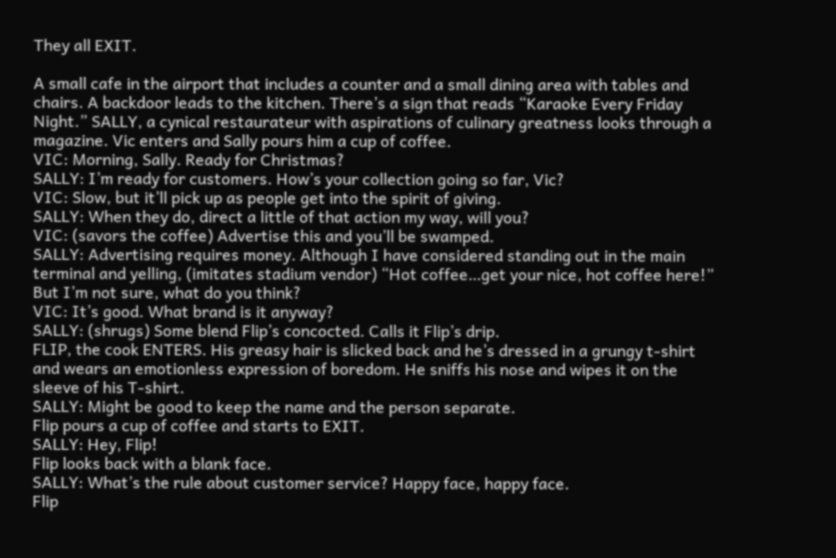They all EXIT.

A small cafe in the airport that includes a counter and a small dining area with tables and chairs. A backdoor leads to the kitchen. There’s a sign that reads “Karaoke Every Friday Night.” SALLY, a cynical restaurateur with aspirations of culinary greatness looks through a magazine. Vic enters and Sally pours him a cup of coffee.
VIC: Morning, Sally. Ready for Christmas?
SALLY: I’m ready for customers. How’s your collection going so far, Vic?
VIC: Slow, but it’ll pick up as people get into the spirit of giving.
SALLY: When they do, direct a little of that action my way, will you?
VIC: (savors the coffee) Advertise this and you’ll be swamped.
SALLY: Advertising requires money. Although I have considered standing out in the main terminal and yelling, (imitates stadium vendor) “Hot coffee…get your nice, hot coffee here!” But I’m not sure, what do you think?
VIC: It’s good. What brand is it anyway?
SALLY: (shrugs) Some blend Flip’s concocted. Calls it Flip’s drip.
FLIP, the cook ENTERS. His greasy hair is slicked back and he’s dressed in a grungy t-shirt and wears an emotionless expression of boredom. He sniffs his nose and wipes it on the sleeve of his T-shirt.
SALLY: Might be good to keep the name and the person separate.
Flip pours a cup of coffee and starts to EXIT.
SALLY: Hey, Flip!
Flip looks back with a blank face.
SALLY: What’s the rule about customer service? Happy face, happy face.
Flip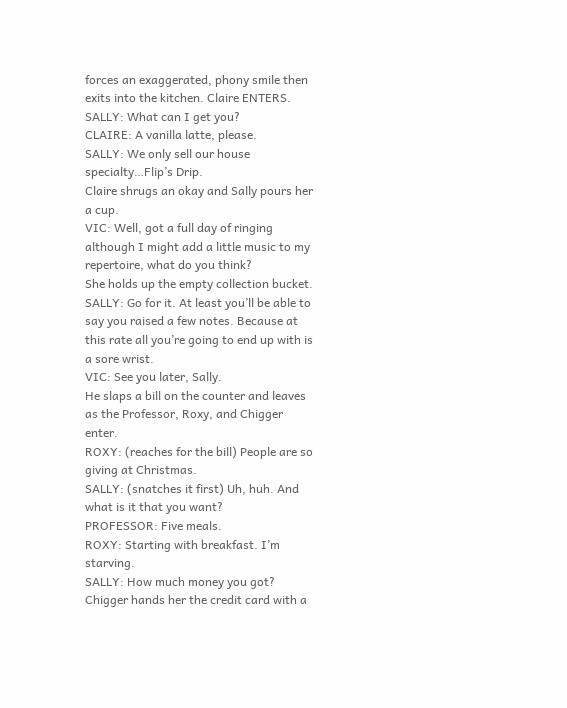forces an exaggerated, phony smile then exits into the kitchen. Claire ENTERS.
SALLY: What can I get you?
CLAIRE: A vanilla latte, please.
SALLY: We only sell our house specialty…Flip’s Drip.
Claire shrugs an okay and Sally pours her a cup.
VIC: Well, got a full day of ringing although I might add a little music to my repertoire, what do you think?
She holds up the empty collection bucket.
SALLY: Go for it. At least you’ll be able to say you raised a few notes. Because at this rate all you’re going to end up with is a sore wrist.
VIC: See you later, Sally.
He slaps a bill on the counter and leaves as the Professor, Roxy, and Chigger enter.
ROXY: (reaches for the bill) People are so giving at Christmas.
SALLY: (snatches it first) Uh, huh. And what is it that you want?
PROFESSOR: Five meals.
ROXY: Starting with breakfast. I’m starving.
SALLY: How much money you got?
Chigger hands her the credit card with a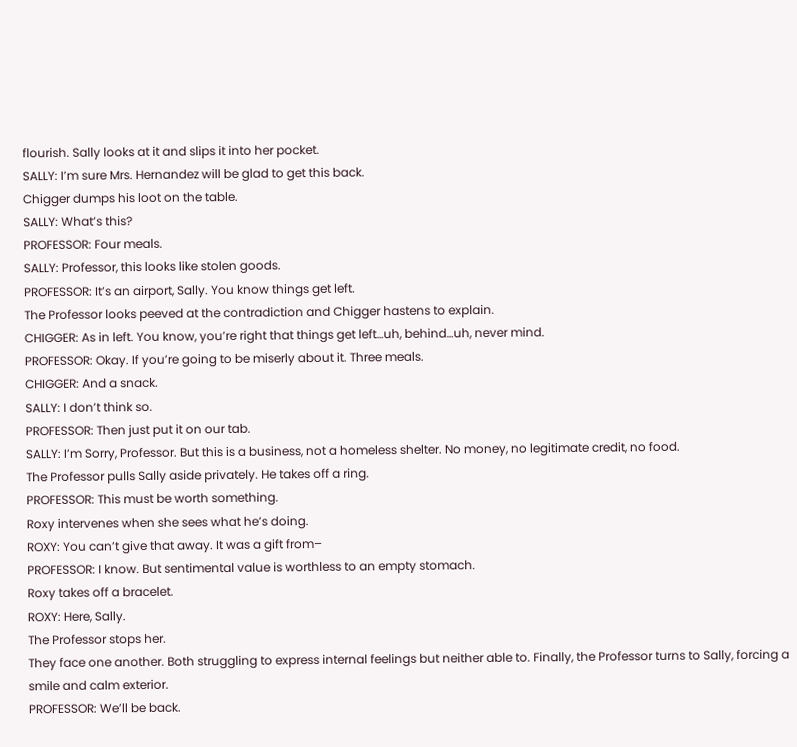flourish. Sally looks at it and slips it into her pocket.
SALLY: I’m sure Mrs. Hernandez will be glad to get this back.
Chigger dumps his loot on the table.
SALLY: What’s this?
PROFESSOR: Four meals.
SALLY: Professor, this looks like stolen goods.
PROFESSOR: It’s an airport, Sally. You know things get left.
The Professor looks peeved at the contradiction and Chigger hastens to explain.
CHIGGER: As in left. You know, you’re right that things get left…uh, behind…uh, never mind.
PROFESSOR: Okay. If you’re going to be miserly about it. Three meals.
CHIGGER: And a snack.
SALLY: I don’t think so.
PROFESSOR: Then just put it on our tab.
SALLY: I’m Sorry, Professor. But this is a business, not a homeless shelter. No money, no legitimate credit, no food.
The Professor pulls Sally aside privately. He takes off a ring.
PROFESSOR: This must be worth something.
Roxy intervenes when she sees what he’s doing.
ROXY: You can’t give that away. It was a gift from–
PROFESSOR: I know. But sentimental value is worthless to an empty stomach.
Roxy takes off a bracelet.
ROXY: Here, Sally.
The Professor stops her.
They face one another. Both struggling to express internal feelings but neither able to. Finally, the Professor turns to Sally, forcing a smile and calm exterior.
PROFESSOR: We’ll be back.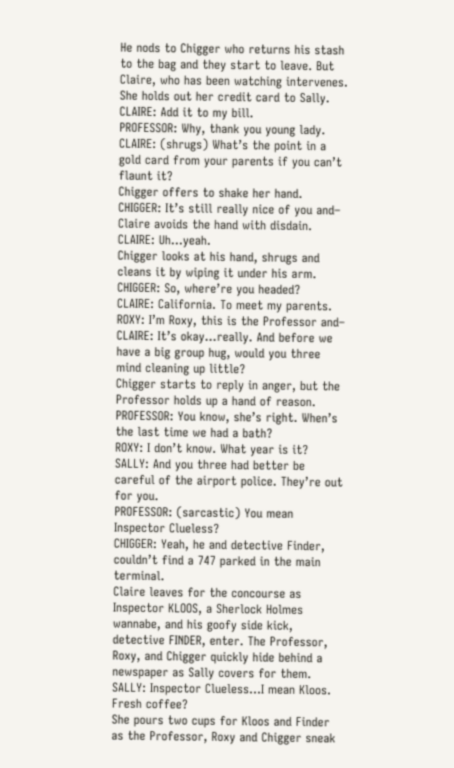He nods to Chigger who returns his stash to the bag and they start to leave. But Claire, who has been watching intervenes.
She holds out her credit card to Sally.
CLAIRE: Add it to my bill.
PROFESSOR: Why, thank you young lady.
CLAIRE: (shrugs) What’s the point in a gold card from your parents if you can’t flaunt it?
Chigger offers to shake her hand.
CHIGGER: It’s still really nice of you and–
Claire avoids the hand with disdain.
CLAIRE: Uh…yeah.
Chigger looks at his hand, shrugs and cleans it by wiping it under his arm.
CHIGGER: So, where’re you headed?
CLAIRE: California. To meet my parents.
ROXY: I’m Roxy, this is the Professor and–
CLAIRE: It’s okay…really. And before we have a big group hug, would you three mind cleaning up little?
Chigger starts to reply in anger, but the Professor holds up a hand of reason.
PROFESSOR: You know, she’s right. When’s the last time we had a bath?
ROXY: I don’t know. What year is it?
SALLY: And you three had better be careful of the airport police. They’re out for you.
PROFESSOR: (sarcastic) You mean Inspector Clueless?
CHIGGER: Yeah, he and detective Finder, couldn’t find a 747 parked in the main terminal.
Claire leaves for the concourse as Inspector KLOOS, a Sherlock Holmes wannabe, and his goofy side kick, detective FINDER, enter. The Professor, Roxy, and Chigger quickly hide behind a newspaper as Sally covers for them.
SALLY: Inspector Clueless…I mean Kloos. Fresh coffee?
She pours two cups for Kloos and Finder as the Professor, Roxy and Chigger sneak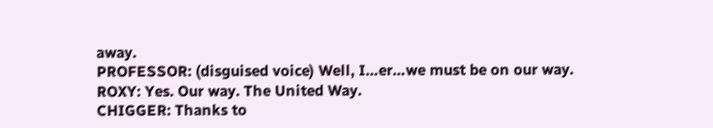away.
PROFESSOR: (disguised voice) Well, I…er…we must be on our way.
ROXY: Yes. Our way. The United Way.
CHIGGER: Thanks to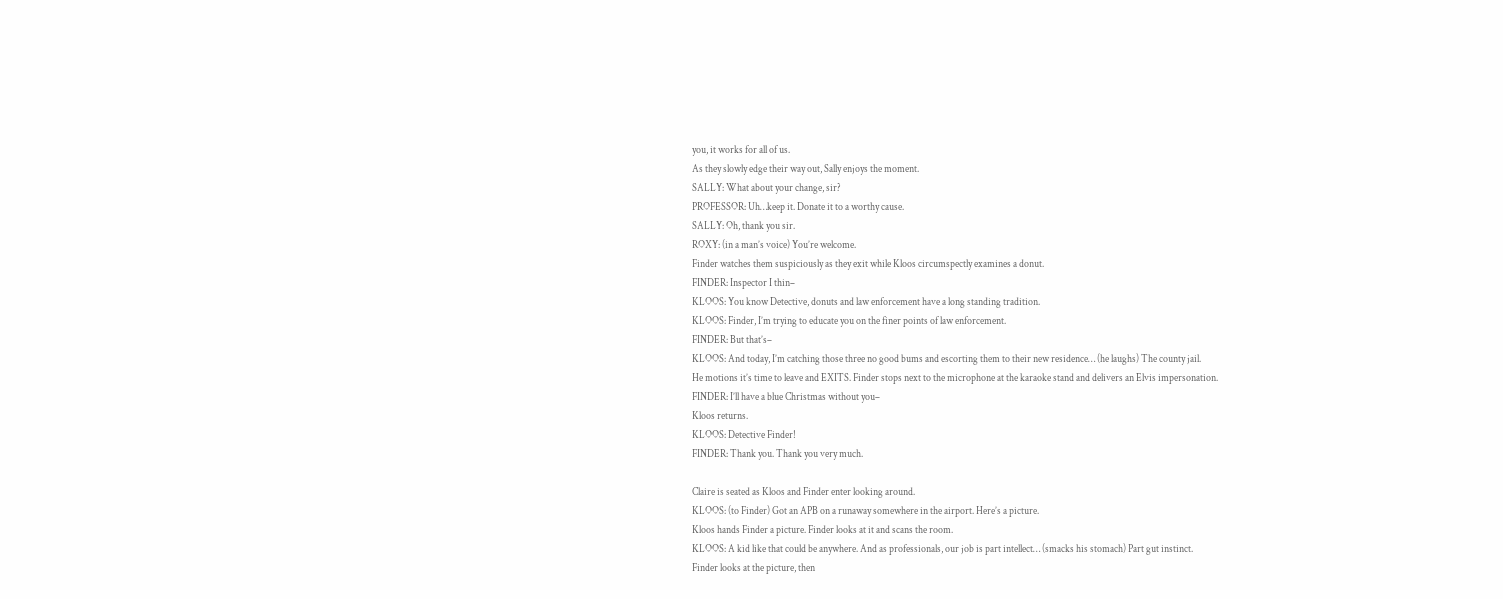you, it works for all of us.
As they slowly edge their way out, Sally enjoys the moment.
SALLY: What about your change, sir?
PROFESSOR: Uh…keep it. Donate it to a worthy cause.
SALLY: Oh, thank you sir.
ROXY: (in a man’s voice) You’re welcome.
Finder watches them suspiciously as they exit while Kloos circumspectly examines a donut.
FINDER: Inspector I thin–
KLOOS: You know Detective, donuts and law enforcement have a long standing tradition.
KLOOS: Finder, I’m trying to educate you on the finer points of law enforcement.
FINDER: But that’s–
KLOOS: And today, I’m catching those three no good bums and escorting them to their new residence… (he laughs) The county jail.
He motions it’s time to leave and EXITS. Finder stops next to the microphone at the karaoke stand and delivers an Elvis impersonation.
FINDER: I’ll have a blue Christmas without you–
Kloos returns.
KLOOS: Detective Finder!
FINDER: Thank you. Thank you very much.

Claire is seated as Kloos and Finder enter looking around.
KLOOS: (to Finder) Got an APB on a runaway somewhere in the airport. Here’s a picture.
Kloos hands Finder a picture. Finder looks at it and scans the room.
KLOOS: A kid like that could be anywhere. And as professionals, our job is part intellect… (smacks his stomach) Part gut instinct.
Finder looks at the picture, then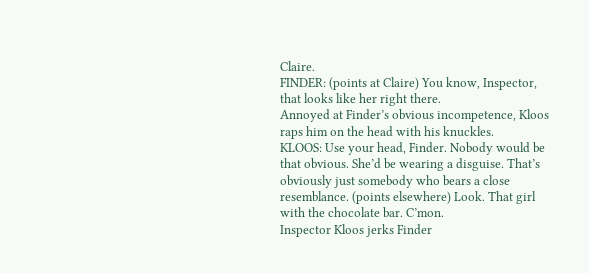Claire.
FINDER: (points at Claire) You know, Inspector, that looks like her right there.
Annoyed at Finder’s obvious incompetence, Kloos raps him on the head with his knuckles.
KLOOS: Use your head, Finder. Nobody would be that obvious. She’d be wearing a disguise. That’s obviously just somebody who bears a close resemblance. (points elsewhere) Look. That girl with the chocolate bar. C’mon.
Inspector Kloos jerks Finder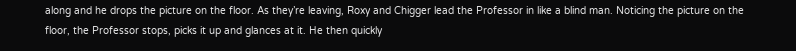along and he drops the picture on the floor. As they’re leaving, Roxy and Chigger lead the Professor in like a blind man. Noticing the picture on the floor, the Professor stops, picks it up and glances at it. He then quickly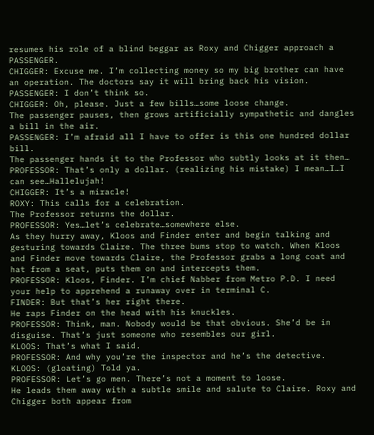resumes his role of a blind beggar as Roxy and Chigger approach a PASSENGER.
CHIGGER: Excuse me. I’m collecting money so my big brother can have an operation. The doctors say it will bring back his vision.
PASSENGER: I don’t think so.
CHIGGER: Oh, please. Just a few bills…some loose change.
The passenger pauses, then grows artificially sympathetic and dangles a bill in the air.
PASSENGER: I’m afraid all I have to offer is this one hundred dollar bill.
The passenger hands it to the Professor who subtly looks at it then…
PROFESSOR: That’s only a dollar. (realizing his mistake) I mean…I…I can see…Hallelujah!
CHIGGER: It’s a miracle!
ROXY: This calls for a celebration.
The Professor returns the dollar.
PROFESSOR: Yes…let’s celebrate…somewhere else.
As they hurry away, Kloos and Finder enter and begin talking and gesturing towards Claire. The three bums stop to watch. When Kloos and Finder move towards Claire, the Professor grabs a long coat and hat from a seat, puts them on and intercepts them.
PROFESSOR: Kloos, Finder. I’m chief Nabber from Metro P.D. I need your help to apprehend a runaway over in terminal C.
FINDER: But that’s her right there.
He raps Finder on the head with his knuckles.
PROFESSOR: Think, man. Nobody would be that obvious. She’d be in disguise. That’s just someone who resembles our girl.
KLOOS: That’s what I said.
PROFESSOR: And why you’re the inspector and he’s the detective.
KLOOS: (gloating) Told ya.
PROFESSOR: Let’s go men. There’s not a moment to loose.
He leads them away with a subtle smile and salute to Claire. Roxy and Chigger both appear from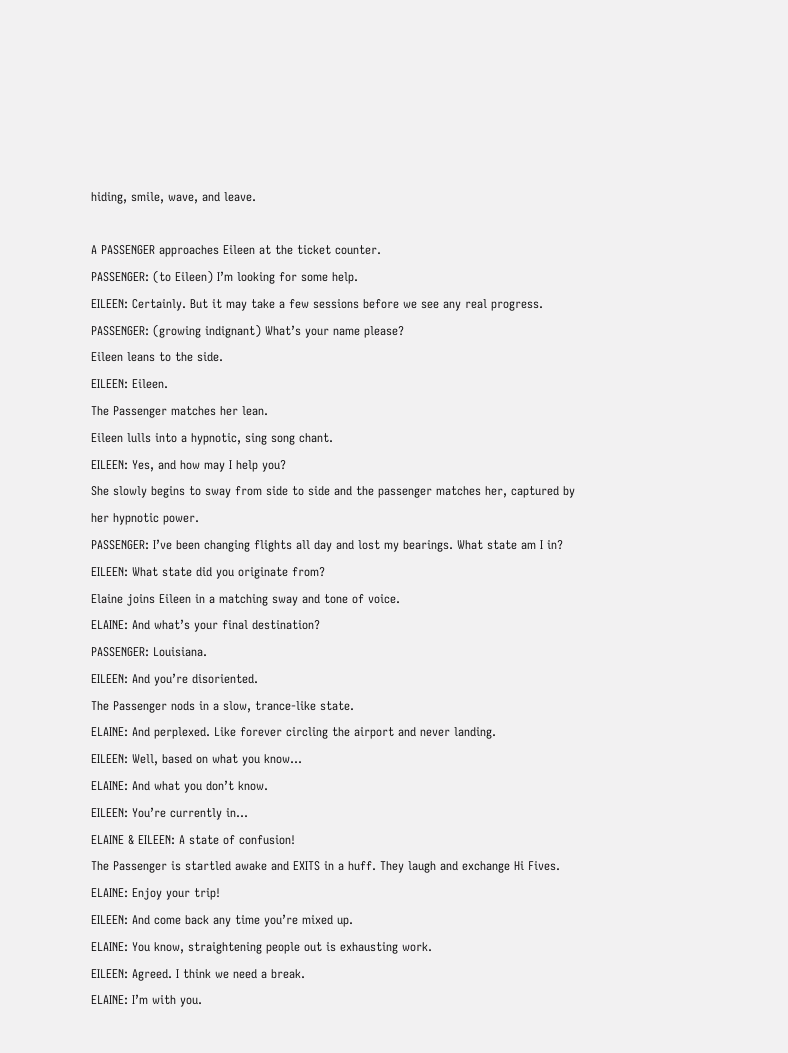hiding, smile, wave, and leave.

A PASSENGER approaches Eileen at the ticket counter.
PASSENGER: (to Eileen) I’m looking for some help.
EILEEN: Certainly. But it may take a few sessions before we see any real progress.
PASSENGER: (growing indignant) What’s your name please?
Eileen leans to the side.
EILEEN: Eileen.
The Passenger matches her lean.
Eileen lulls into a hypnotic, sing song chant.
EILEEN: Yes, and how may I help you?
She slowly begins to sway from side to side and the passenger matches her, captured by her hypnotic power.
PASSENGER: I’ve been changing flights all day and lost my bearings. What state am I in?
EILEEN: What state did you originate from?
Elaine joins Eileen in a matching sway and tone of voice.
ELAINE: And what’s your final destination?
PASSENGER: Louisiana.
EILEEN: And you’re disoriented.
The Passenger nods in a slow, trance-like state.
ELAINE: And perplexed. Like forever circling the airport and never landing.
EILEEN: Well, based on what you know…
ELAINE: And what you don’t know.
EILEEN: You’re currently in…
ELAINE & EILEEN: A state of confusion!
The Passenger is startled awake and EXITS in a huff. They laugh and exchange Hi Fives.
ELAINE: Enjoy your trip!
EILEEN: And come back any time you’re mixed up.
ELAINE: You know, straightening people out is exhausting work.
EILEEN: Agreed. I think we need a break.
ELAINE: I’m with you.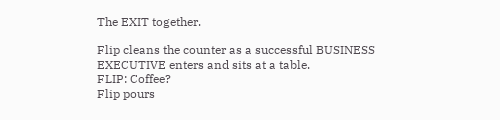The EXIT together.

Flip cleans the counter as a successful BUSINESS EXECUTIVE enters and sits at a table.
FLIP: Coffee?
Flip pours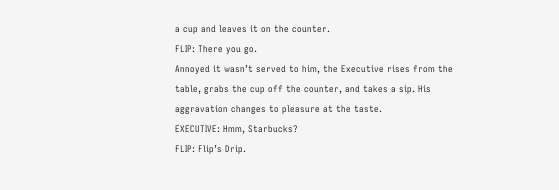a cup and leaves it on the counter.
FLIP: There you go.
Annoyed it wasn’t served to him, the Executive rises from the table, grabs the cup off the counter, and takes a sip. His aggravation changes to pleasure at the taste.
EXECUTIVE: Hmm, Starbucks?
FLIP: Flip’s Drip.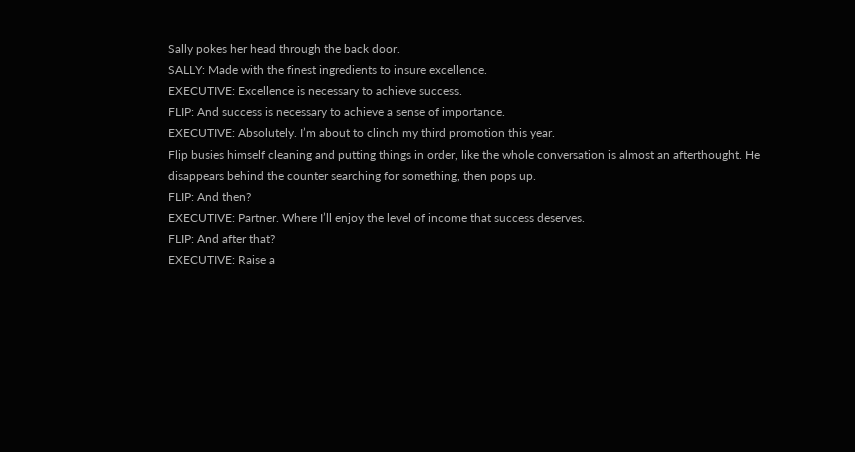Sally pokes her head through the back door.
SALLY: Made with the finest ingredients to insure excellence.
EXECUTIVE: Excellence is necessary to achieve success.
FLIP: And success is necessary to achieve a sense of importance.
EXECUTIVE: Absolutely. I’m about to clinch my third promotion this year.
Flip busies himself cleaning and putting things in order, like the whole conversation is almost an afterthought. He disappears behind the counter searching for something, then pops up.
FLIP: And then?
EXECUTIVE: Partner. Where I’ll enjoy the level of income that success deserves.
FLIP: And after that?
EXECUTIVE: Raise a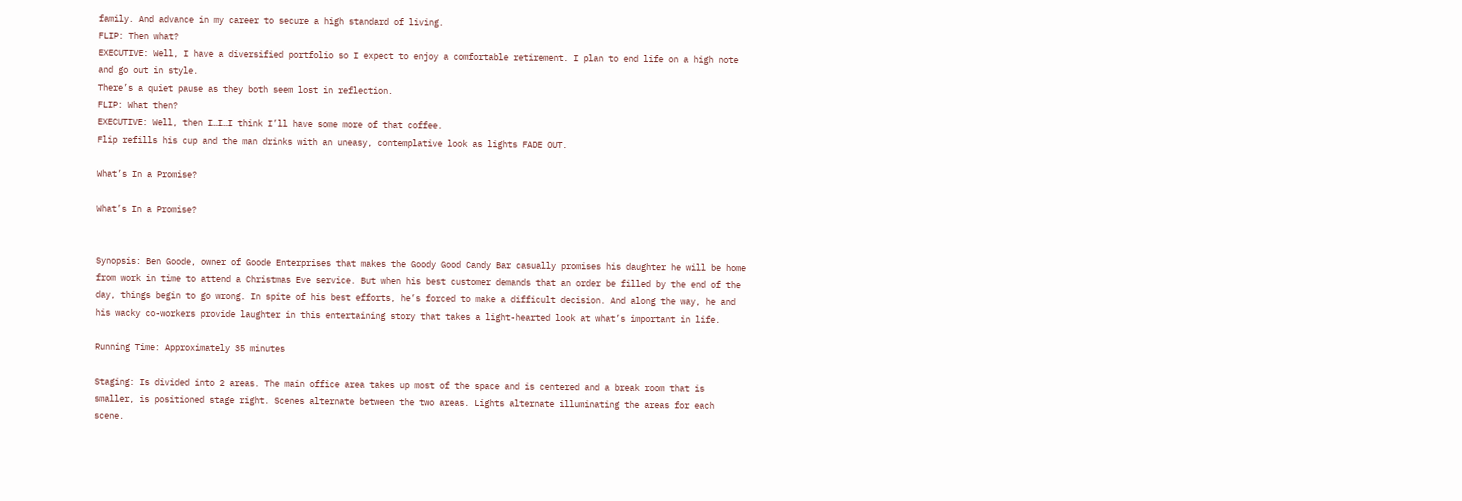family. And advance in my career to secure a high standard of living.
FLIP: Then what?
EXECUTIVE: Well, I have a diversified portfolio so I expect to enjoy a comfortable retirement. I plan to end life on a high note and go out in style.
There’s a quiet pause as they both seem lost in reflection.
FLIP: What then?
EXECUTIVE: Well, then I…I…I think I’ll have some more of that coffee.
Flip refills his cup and the man drinks with an uneasy, contemplative look as lights FADE OUT.

What’s In a Promise?

What’s In a Promise?


Synopsis: Ben Goode, owner of Goode Enterprises that makes the Goody Good Candy Bar casually promises his daughter he will be home from work in time to attend a Christmas Eve service. But when his best customer demands that an order be filled by the end of the day, things begin to go wrong. In spite of his best efforts, he’s forced to make a difficult decision. And along the way, he and his wacky co-workers provide laughter in this entertaining story that takes a light-hearted look at what’s important in life.

Running Time: Approximately 35 minutes

Staging: Is divided into 2 areas. The main office area takes up most of the space and is centered and a break room that is smaller, is positioned stage right. Scenes alternate between the two areas. Lights alternate illuminating the areas for each scene.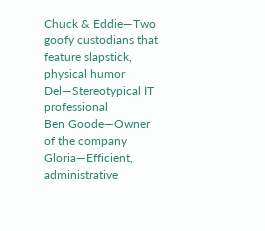Chuck & Eddie—Two goofy custodians that feature slapstick, physical humor
Del—Stereotypical IT professional
Ben Goode—Owner of the company
Gloria—Efficient, administrative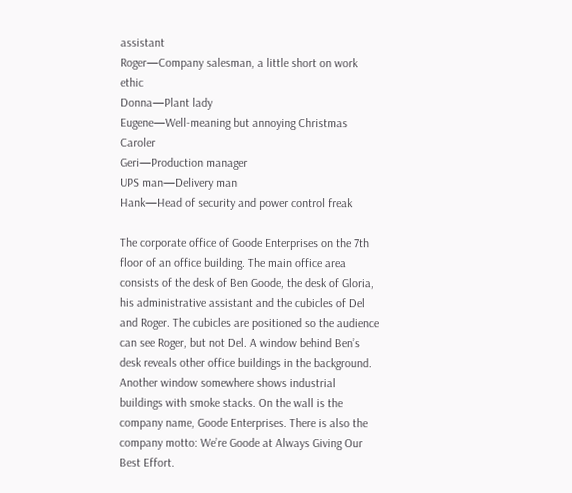assistant
Roger—Company salesman, a little short on work ethic
Donna—Plant lady
Eugene—Well-meaning but annoying Christmas Caroler
Geri—Production manager
UPS man—Delivery man
Hank—Head of security and power control freak

The corporate office of Goode Enterprises on the 7th floor of an office building. The main office area consists of the desk of Ben Goode, the desk of Gloria, his administrative assistant and the cubicles of Del and Roger. The cubicles are positioned so the audience can see Roger, but not Del. A window behind Ben’s desk reveals other office buildings in the background. Another window somewhere shows industrial buildings with smoke stacks. On the wall is the company name, Goode Enterprises. There is also the company motto: We’re Goode at Always Giving Our Best Effort.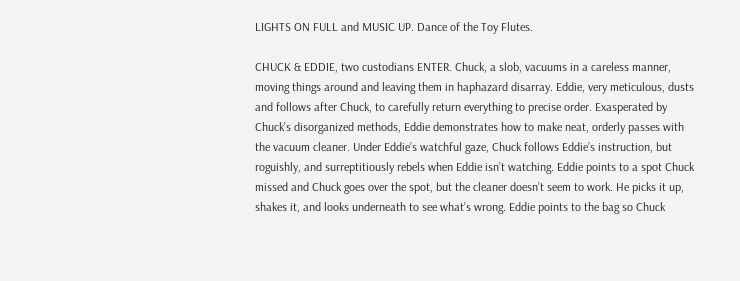LIGHTS ON FULL and MUSIC UP. Dance of the Toy Flutes.

CHUCK & EDDIE, two custodians ENTER. Chuck, a slob, vacuums in a careless manner, moving things around and leaving them in haphazard disarray. Eddie, very meticulous, dusts and follows after Chuck, to carefully return everything to precise order. Exasperated by Chuck’s disorganized methods, Eddie demonstrates how to make neat, orderly passes with the vacuum cleaner. Under Eddie’s watchful gaze, Chuck follows Eddie’s instruction, but roguishly, and surreptitiously rebels when Eddie isn’t watching. Eddie points to a spot Chuck missed and Chuck goes over the spot, but the cleaner doesn’t seem to work. He picks it up, shakes it, and looks underneath to see what’s wrong. Eddie points to the bag so Chuck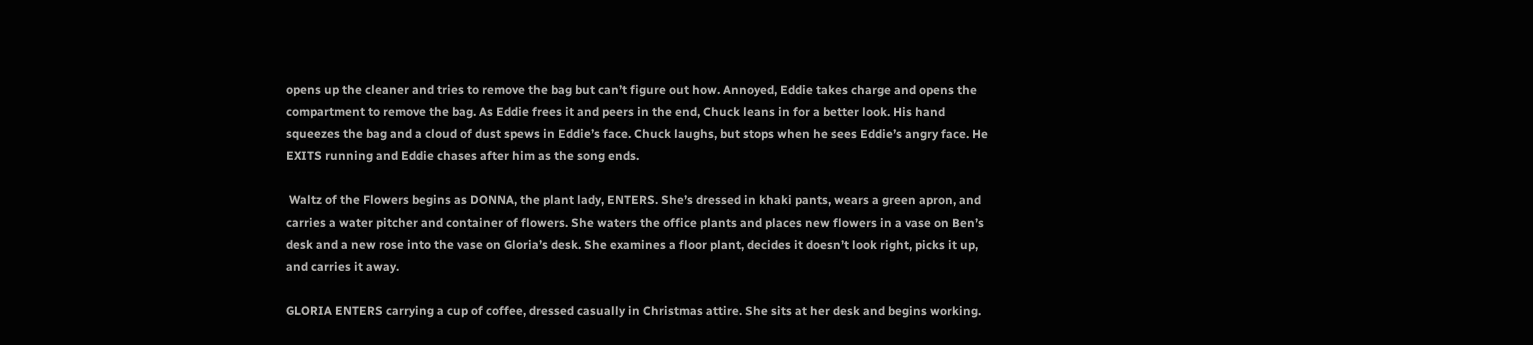opens up the cleaner and tries to remove the bag but can’t figure out how. Annoyed, Eddie takes charge and opens the compartment to remove the bag. As Eddie frees it and peers in the end, Chuck leans in for a better look. His hand squeezes the bag and a cloud of dust spews in Eddie’s face. Chuck laughs, but stops when he sees Eddie’s angry face. He EXITS running and Eddie chases after him as the song ends.

 Waltz of the Flowers begins as DONNA, the plant lady, ENTERS. She’s dressed in khaki pants, wears a green apron, and carries a water pitcher and container of flowers. She waters the office plants and places new flowers in a vase on Ben’s desk and a new rose into the vase on Gloria’s desk. She examines a floor plant, decides it doesn’t look right, picks it up, and carries it away.

GLORIA ENTERS carrying a cup of coffee, dressed casually in Christmas attire. She sits at her desk and begins working.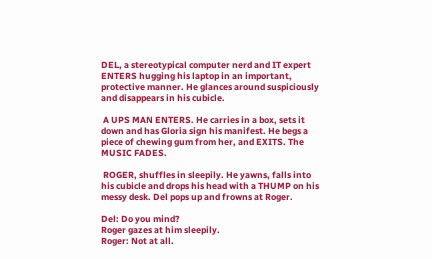DEL, a stereotypical computer nerd and IT expert ENTERS hugging his laptop in an important, protective manner. He glances around suspiciously and disappears in his cubicle.

 A UPS MAN ENTERS. He carries in a box, sets it down and has Gloria sign his manifest. He begs a piece of chewing gum from her, and EXITS. The MUSIC FADES.

 ROGER, shuffles in sleepily. He yawns, falls into his cubicle and drops his head with a THUMP on his messy desk. Del pops up and frowns at Roger.

Del: Do you mind?
Roger gazes at him sleepily.
Roger: Not at all.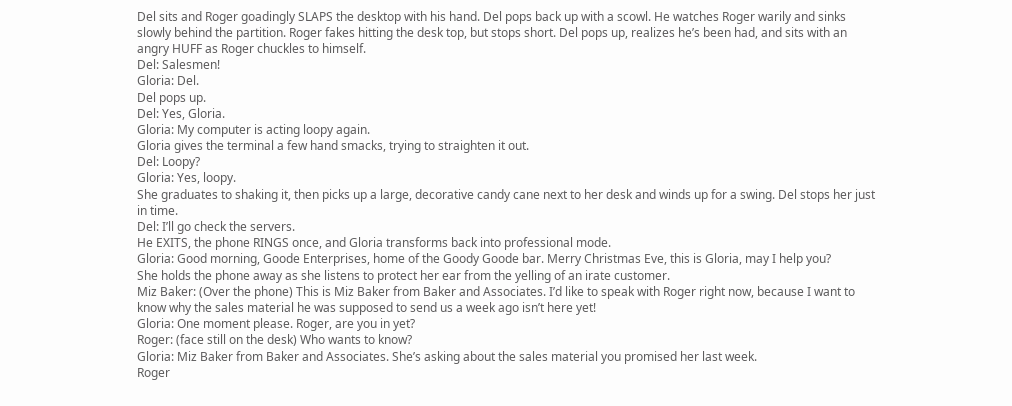Del sits and Roger goadingly SLAPS the desktop with his hand. Del pops back up with a scowl. He watches Roger warily and sinks slowly behind the partition. Roger fakes hitting the desk top, but stops short. Del pops up, realizes he’s been had, and sits with an angry HUFF as Roger chuckles to himself.
Del: Salesmen!
Gloria: Del.
Del pops up.
Del: Yes, Gloria.
Gloria: My computer is acting loopy again.
Gloria gives the terminal a few hand smacks, trying to straighten it out.
Del: Loopy?
Gloria: Yes, loopy.
She graduates to shaking it, then picks up a large, decorative candy cane next to her desk and winds up for a swing. Del stops her just in time.
Del: I’ll go check the servers.
He EXITS, the phone RINGS once, and Gloria transforms back into professional mode.
Gloria: Good morning, Goode Enterprises, home of the Goody Goode bar. Merry Christmas Eve, this is Gloria, may I help you?
She holds the phone away as she listens to protect her ear from the yelling of an irate customer.
Miz Baker: (Over the phone) This is Miz Baker from Baker and Associates. I’d like to speak with Roger right now, because I want to know why the sales material he was supposed to send us a week ago isn’t here yet!
Gloria: One moment please. Roger, are you in yet?
Roger: (face still on the desk) Who wants to know?
Gloria: Miz Baker from Baker and Associates. She’s asking about the sales material you promised her last week.
Roger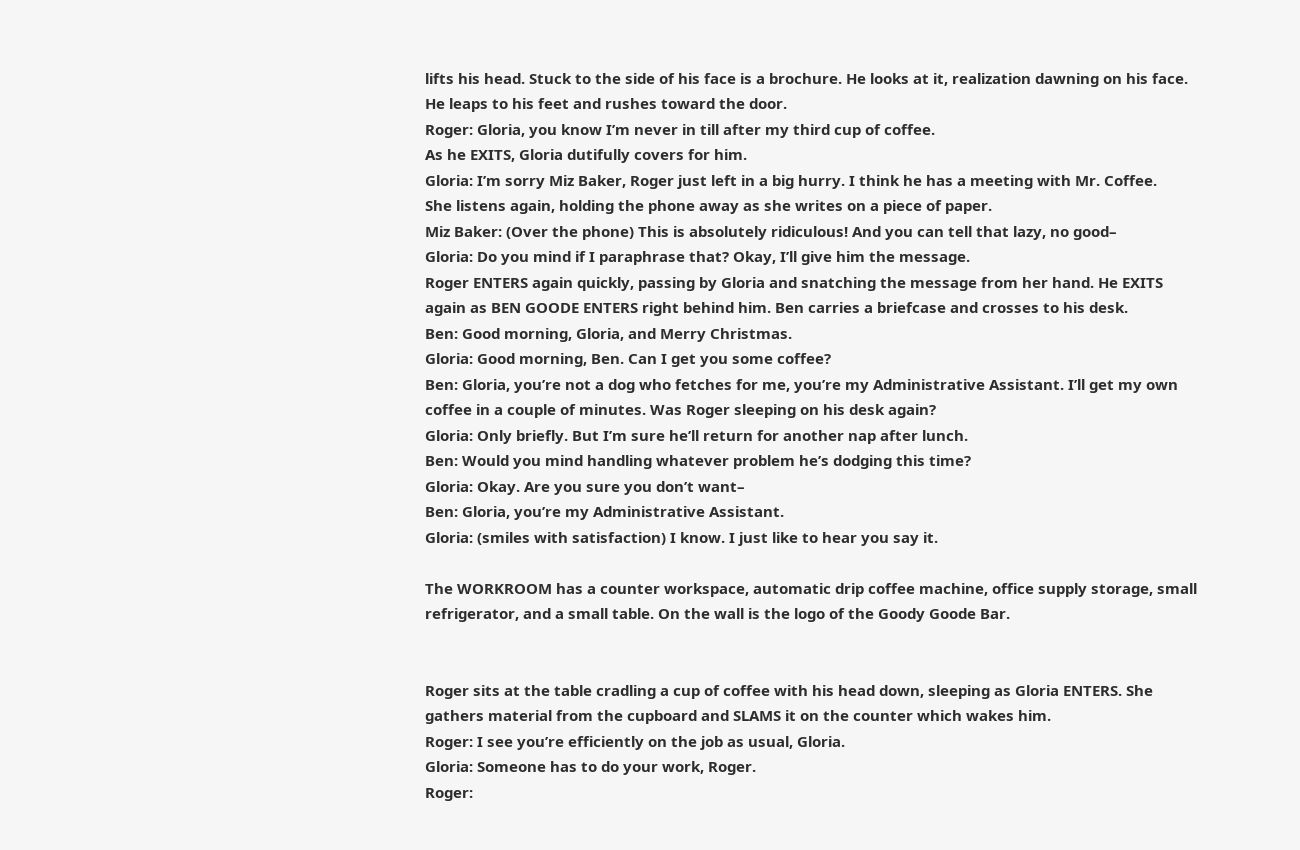lifts his head. Stuck to the side of his face is a brochure. He looks at it, realization dawning on his face. He leaps to his feet and rushes toward the door.
Roger: Gloria, you know I’m never in till after my third cup of coffee.
As he EXITS, Gloria dutifully covers for him.
Gloria: I’m sorry Miz Baker, Roger just left in a big hurry. I think he has a meeting with Mr. Coffee.
She listens again, holding the phone away as she writes on a piece of paper.
Miz Baker: (Over the phone) This is absolutely ridiculous! And you can tell that lazy, no good–
Gloria: Do you mind if I paraphrase that? Okay, I’ll give him the message.
Roger ENTERS again quickly, passing by Gloria and snatching the message from her hand. He EXITS again as BEN GOODE ENTERS right behind him. Ben carries a briefcase and crosses to his desk.
Ben: Good morning, Gloria, and Merry Christmas.
Gloria: Good morning, Ben. Can I get you some coffee?
Ben: Gloria, you’re not a dog who fetches for me, you’re my Administrative Assistant. I’ll get my own coffee in a couple of minutes. Was Roger sleeping on his desk again?
Gloria: Only briefly. But I’m sure he’ll return for another nap after lunch.
Ben: Would you mind handling whatever problem he’s dodging this time?
Gloria: Okay. Are you sure you don’t want–
Ben: Gloria, you’re my Administrative Assistant.
Gloria: (smiles with satisfaction) I know. I just like to hear you say it.

The WORKROOM has a counter workspace, automatic drip coffee machine, office supply storage, small refrigerator, and a small table. On the wall is the logo of the Goody Goode Bar.


Roger sits at the table cradling a cup of coffee with his head down, sleeping as Gloria ENTERS. She gathers material from the cupboard and SLAMS it on the counter which wakes him.
Roger: I see you’re efficiently on the job as usual, Gloria.
Gloria: Someone has to do your work, Roger.
Roger: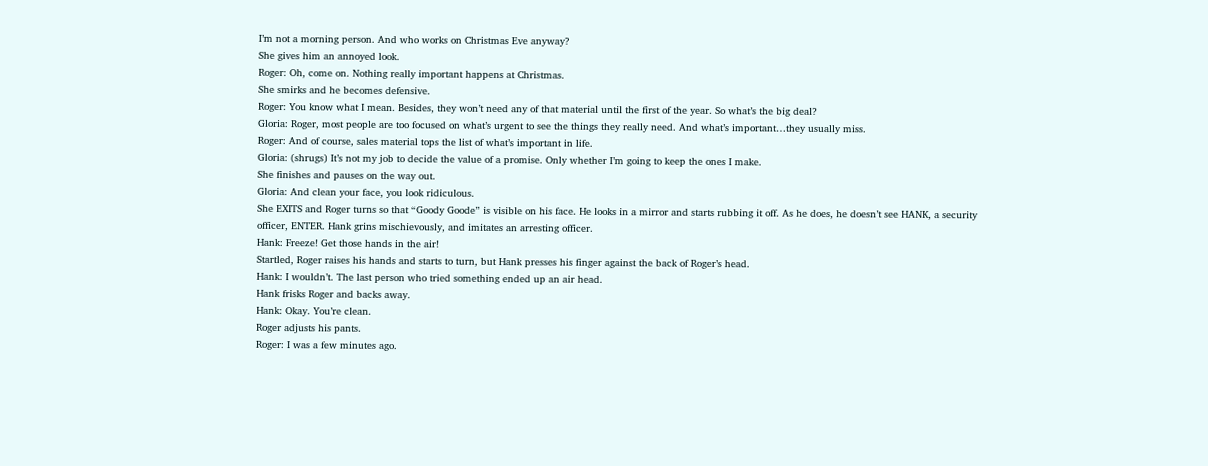I’m not a morning person. And who works on Christmas Eve anyway?
She gives him an annoyed look.
Roger: Oh, come on. Nothing really important happens at Christmas.
She smirks and he becomes defensive.
Roger: You know what I mean. Besides, they won’t need any of that material until the first of the year. So what’s the big deal?
Gloria: Roger, most people are too focused on what’s urgent to see the things they really need. And what’s important…they usually miss.
Roger: And of course, sales material tops the list of what’s important in life.
Gloria: (shrugs) It’s not my job to decide the value of a promise. Only whether I’m going to keep the ones I make.
She finishes and pauses on the way out.
Gloria: And clean your face, you look ridiculous.
She EXITS and Roger turns so that “Goody Goode” is visible on his face. He looks in a mirror and starts rubbing it off. As he does, he doesn’t see HANK, a security officer, ENTER. Hank grins mischievously, and imitates an arresting officer.
Hank: Freeze! Get those hands in the air!
Startled, Roger raises his hands and starts to turn, but Hank presses his finger against the back of Roger’s head.
Hank: I wouldn’t. The last person who tried something ended up an air head.
Hank frisks Roger and backs away.
Hank: Okay. You’re clean.
Roger adjusts his pants.
Roger: I was a few minutes ago.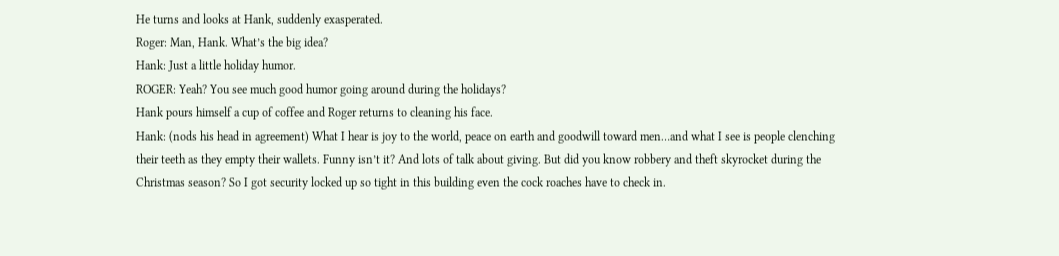He turns and looks at Hank, suddenly exasperated.
Roger: Man, Hank. What’s the big idea?
Hank: Just a little holiday humor.
ROGER: Yeah? You see much good humor going around during the holidays?
Hank pours himself a cup of coffee and Roger returns to cleaning his face.
Hank: (nods his head in agreement) What I hear is joy to the world, peace on earth and goodwill toward men…and what I see is people clenching their teeth as they empty their wallets. Funny isn’t it? And lots of talk about giving. But did you know robbery and theft skyrocket during the Christmas season? So I got security locked up so tight in this building even the cock roaches have to check in.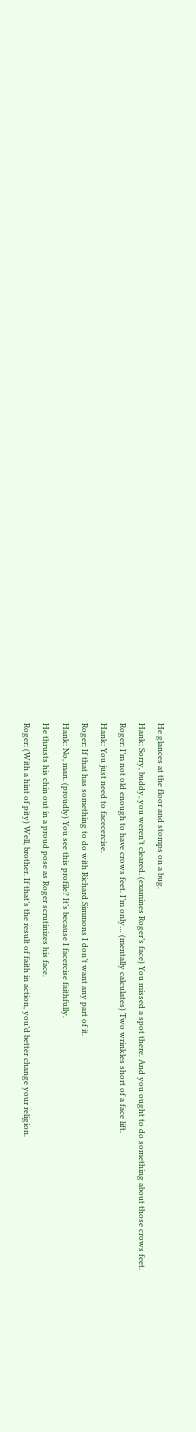He glances at the floor and stomps on a bug.
Hank: Sorry, buddy, you weren’t cleared. (examines Roger’s face) You missed a spot there. And you ought to do something about those crows feet.
Roger: I’m not old enough to have crows feet. I’m only… (mentally calculates) Two wrinkles short of a face lift.
Hank: You just need to facecercise.
Roger: If that has something to do with Richard Simmons I don’t want any part of it.
Hank: No, man. (proudly) You see this profile? It’s because I facercise faithfully.
He thrusts his chin out in a proud pose as Roger scrutinizes his face.
Roger: (With a hint of pity) Well, brother. If that’s the result of faith in action, you’d better change your religion.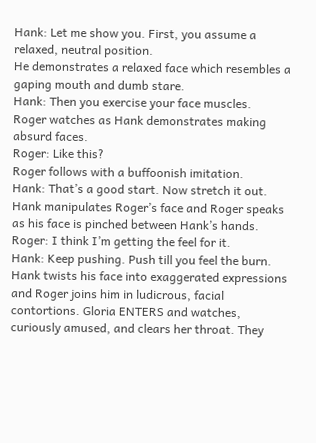Hank: Let me show you. First, you assume a relaxed, neutral position.
He demonstrates a relaxed face which resembles a gaping mouth and dumb stare.
Hank: Then you exercise your face muscles.
Roger watches as Hank demonstrates making absurd faces.
Roger: Like this?
Roger follows with a buffoonish imitation.
Hank: That’s a good start. Now stretch it out.
Hank manipulates Roger’s face and Roger speaks as his face is pinched between Hank’s hands.
Roger: I think I’m getting the feel for it.
Hank: Keep pushing. Push till you feel the burn.
Hank twists his face into exaggerated expressions and Roger joins him in ludicrous, facial contortions. Gloria ENTERS and watches, curiously amused, and clears her throat. They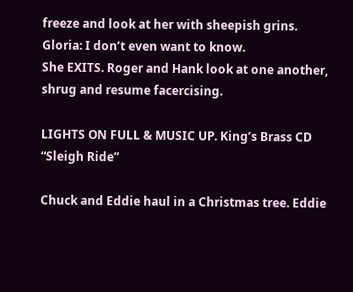freeze and look at her with sheepish grins.
Gloria: I don’t even want to know.
She EXITS. Roger and Hank look at one another, shrug and resume facercising.

LIGHTS ON FULL & MUSIC UP. King’s Brass CD “Sleigh Ride”

Chuck and Eddie haul in a Christmas tree. Eddie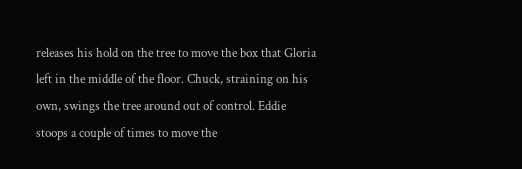releases his hold on the tree to move the box that Gloria left in the middle of the floor. Chuck, straining on his own, swings the tree around out of control. Eddie stoops a couple of times to move the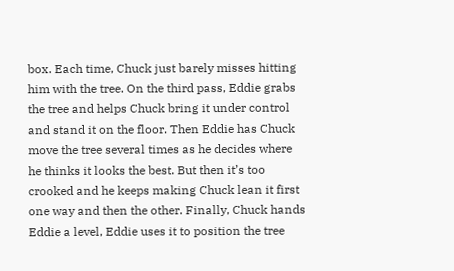box. Each time, Chuck just barely misses hitting him with the tree. On the third pass, Eddie grabs the tree and helps Chuck bring it under control and stand it on the floor. Then Eddie has Chuck move the tree several times as he decides where he thinks it looks the best. But then it’s too crooked and he keeps making Chuck lean it first one way and then the other. Finally, Chuck hands Eddie a level, Eddie uses it to position the tree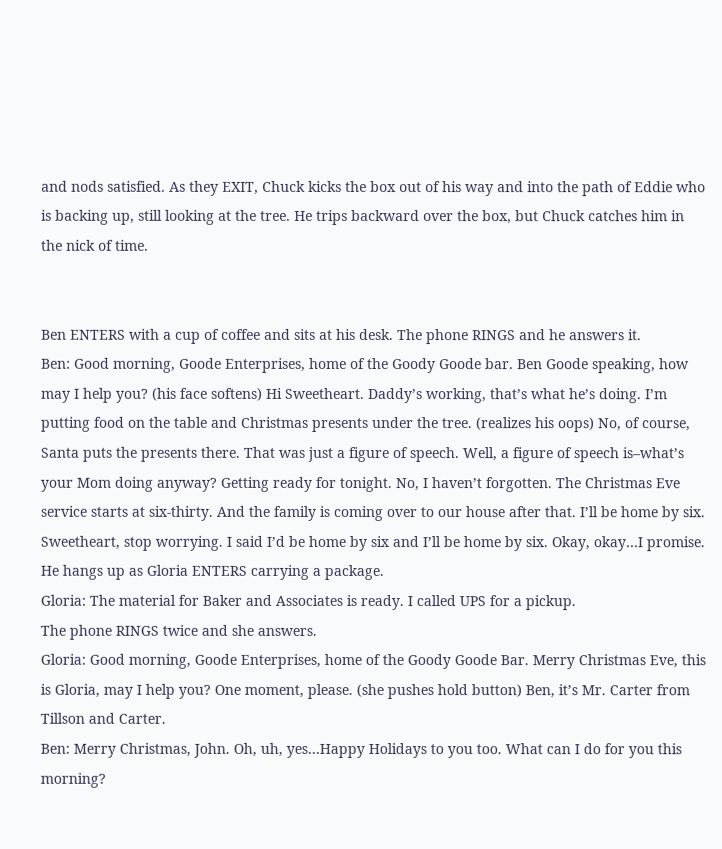and nods satisfied. As they EXIT, Chuck kicks the box out of his way and into the path of Eddie who is backing up, still looking at the tree. He trips backward over the box, but Chuck catches him in the nick of time.


Ben ENTERS with a cup of coffee and sits at his desk. The phone RINGS and he answers it.
Ben: Good morning, Goode Enterprises, home of the Goody Goode bar. Ben Goode speaking, how may I help you? (his face softens) Hi Sweetheart. Daddy’s working, that’s what he’s doing. I’m putting food on the table and Christmas presents under the tree. (realizes his oops) No, of course, Santa puts the presents there. That was just a figure of speech. Well, a figure of speech is–what’s your Mom doing anyway? Getting ready for tonight. No, I haven’t forgotten. The Christmas Eve service starts at six-thirty. And the family is coming over to our house after that. I’ll be home by six. Sweetheart, stop worrying. I said I’d be home by six and I’ll be home by six. Okay, okay…I promise.
He hangs up as Gloria ENTERS carrying a package.
Gloria: The material for Baker and Associates is ready. I called UPS for a pickup.
The phone RINGS twice and she answers.
Gloria: Good morning, Goode Enterprises, home of the Goody Goode Bar. Merry Christmas Eve, this is Gloria, may I help you? One moment, please. (she pushes hold button) Ben, it’s Mr. Carter from Tillson and Carter.
Ben: Merry Christmas, John. Oh, uh, yes…Happy Holidays to you too. What can I do for you this morning?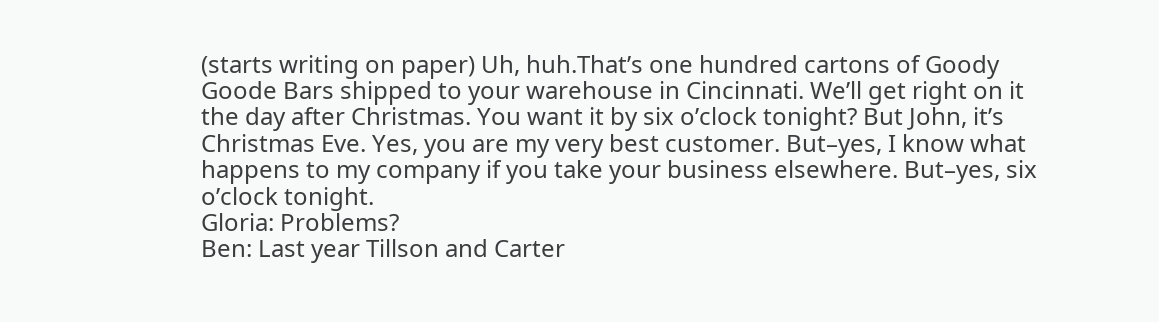(starts writing on paper) Uh, huh.That’s one hundred cartons of Goody Goode Bars shipped to your warehouse in Cincinnati. We’ll get right on it the day after Christmas. You want it by six o’clock tonight? But John, it’s Christmas Eve. Yes, you are my very best customer. But–yes, I know what happens to my company if you take your business elsewhere. But–yes, six o’clock tonight.
Gloria: Problems?
Ben: Last year Tillson and Carter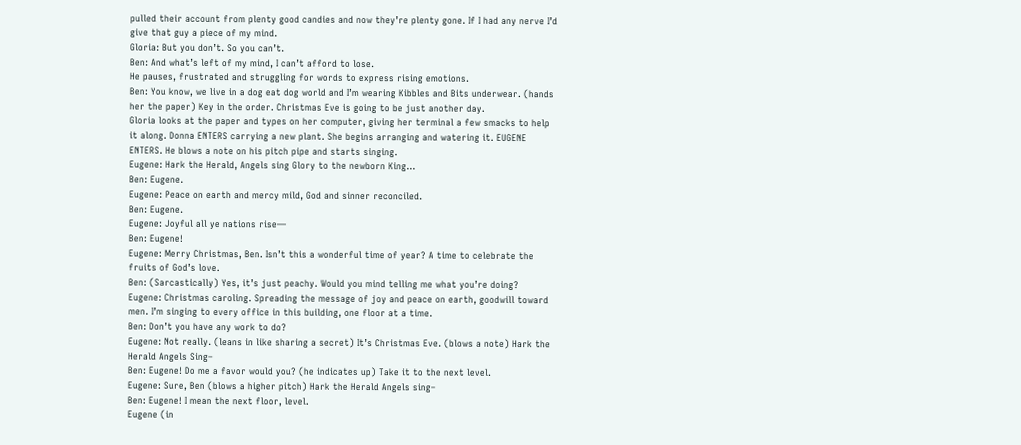pulled their account from plenty good candies and now they’re plenty gone. If I had any nerve I’d give that guy a piece of my mind.
Gloria: But you don’t. So you can’t.
Ben: And what’s left of my mind, I can’t afford to lose.
He pauses, frustrated and struggling for words to express rising emotions.
Ben: You know, we live in a dog eat dog world and I’m wearing Kibbles and Bits underwear. (hands her the paper) Key in the order. Christmas Eve is going to be just another day.
Gloria looks at the paper and types on her computer, giving her terminal a few smacks to help it along. Donna ENTERS carrying a new plant. She begins arranging and watering it. EUGENE ENTERS. He blows a note on his pitch pipe and starts singing.
Eugene: Hark the Herald, Angels sing Glory to the newborn King…
Ben: Eugene.
Eugene: Peace on earth and mercy mild, God and sinner reconciled.
Ben: Eugene.
Eugene: Joyful all ye nations rise—
Ben: Eugene!
Eugene: Merry Christmas, Ben. Isn’t this a wonderful time of year? A time to celebrate the fruits of God’s love.
Ben: (Sarcastically) Yes, it’s just peachy. Would you mind telling me what you’re doing?
Eugene: Christmas caroling. Spreading the message of joy and peace on earth, goodwill toward men. I’m singing to every office in this building, one floor at a time.
Ben: Don’t you have any work to do?
Eugene: Not really. (leans in like sharing a secret) It’s Christmas Eve. (blows a note) Hark the Herald Angels Sing–
Ben: Eugene! Do me a favor would you? (he indicates up) Take it to the next level.
Eugene: Sure, Ben (blows a higher pitch) Hark the Herald Angels sing–
Ben: Eugene! I mean the next floor, level.
Eugene (in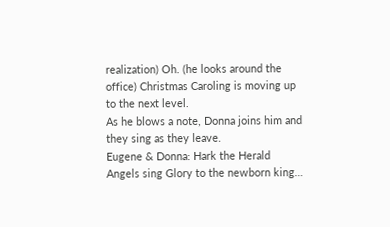realization) Oh. (he looks around the office) Christmas Caroling is moving up to the next level.
As he blows a note, Donna joins him and they sing as they leave.
Eugene & Donna: Hark the Herald Angels sing Glory to the newborn king…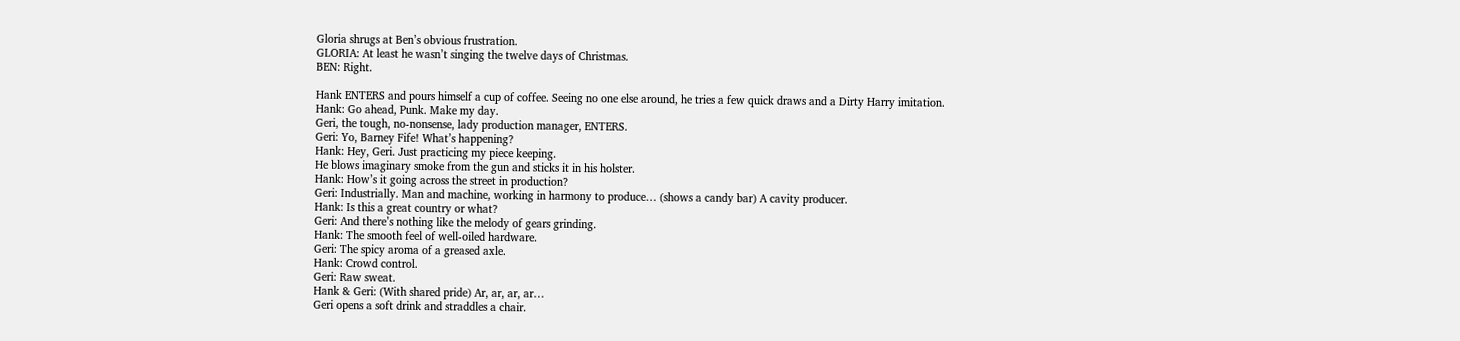Gloria shrugs at Ben’s obvious frustration.
GLORIA: At least he wasn’t singing the twelve days of Christmas.
BEN: Right.

Hank ENTERS and pours himself a cup of coffee. Seeing no one else around, he tries a few quick draws and a Dirty Harry imitation.
Hank: Go ahead, Punk. Make my day.
Geri, the tough, no-nonsense, lady production manager, ENTERS.
Geri: Yo, Barney Fife! What’s happening?
Hank: Hey, Geri. Just practicing my piece keeping.
He blows imaginary smoke from the gun and sticks it in his holster.
Hank: How’s it going across the street in production?
Geri: Industrially. Man and machine, working in harmony to produce… (shows a candy bar) A cavity producer.
Hank: Is this a great country or what?
Geri: And there’s nothing like the melody of gears grinding.
Hank: The smooth feel of well-oiled hardware.
Geri: The spicy aroma of a greased axle.
Hank: Crowd control.
Geri: Raw sweat.
Hank & Geri: (With shared pride) Ar, ar, ar, ar…
Geri opens a soft drink and straddles a chair.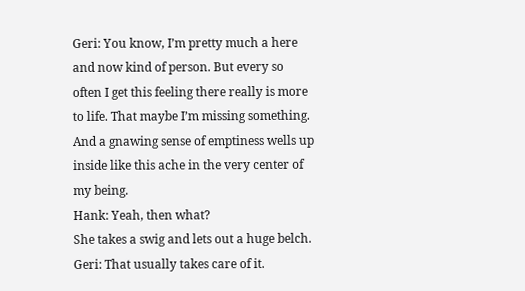Geri: You know, I’m pretty much a here and now kind of person. But every so often I get this feeling there really is more to life. That maybe I’m missing something. And a gnawing sense of emptiness wells up inside like this ache in the very center of my being.
Hank: Yeah, then what?
She takes a swig and lets out a huge belch.
Geri: That usually takes care of it.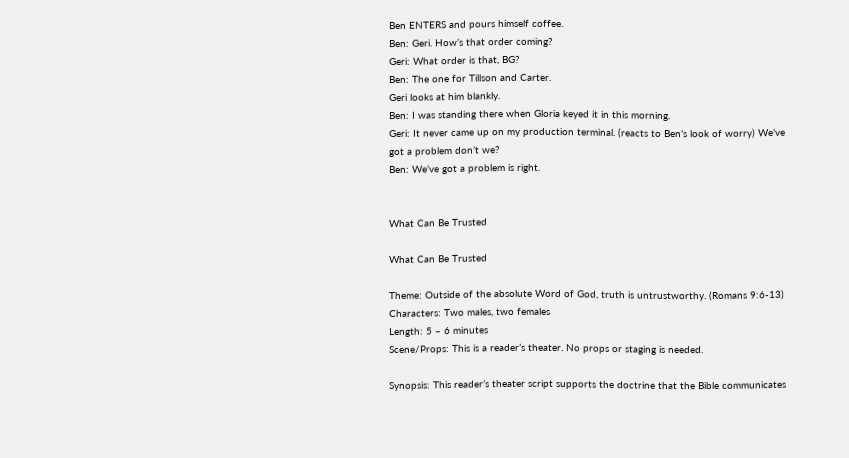Ben ENTERS and pours himself coffee.
Ben: Geri. How’s that order coming?
Geri: What order is that, BG?
Ben: The one for Tillson and Carter.
Geri looks at him blankly.
Ben: I was standing there when Gloria keyed it in this morning.
Geri: It never came up on my production terminal. (reacts to Ben’s look of worry) We’ve got a problem don’t we?
Ben: We’ve got a problem is right.


What Can Be Trusted

What Can Be Trusted

Theme: Outside of the absolute Word of God, truth is untrustworthy. (Romans 9:6-13)
Characters: Two males, two females
Length: 5 – 6 minutes
Scene/Props: This is a reader’s theater. No props or staging is needed.

Synopsis: This reader’s theater script supports the doctrine that the Bible communicates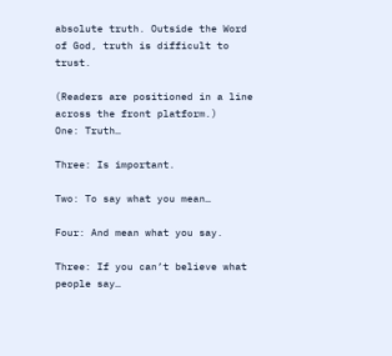absolute truth. Outside the Word of God, truth is difficult to trust.

(Readers are positioned in a line across the front platform.)
One: Truth…

Three: Is important.

Two: To say what you mean…

Four: And mean what you say.

Three: If you can’t believe what people say…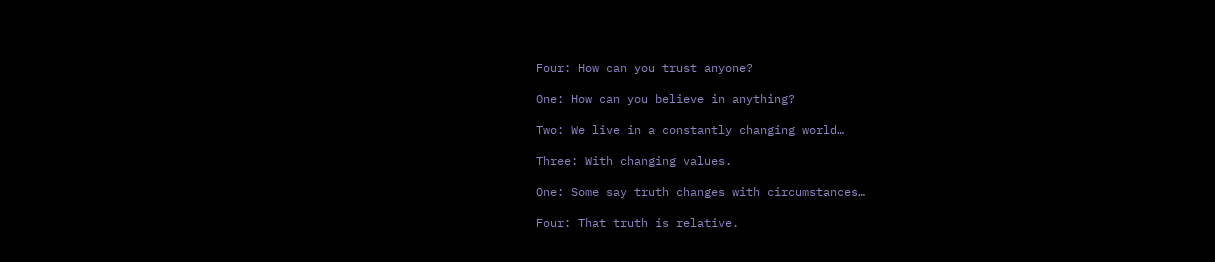Four: How can you trust anyone?

One: How can you believe in anything?

Two: We live in a constantly changing world…

Three: With changing values.

One: Some say truth changes with circumstances…

Four: That truth is relative.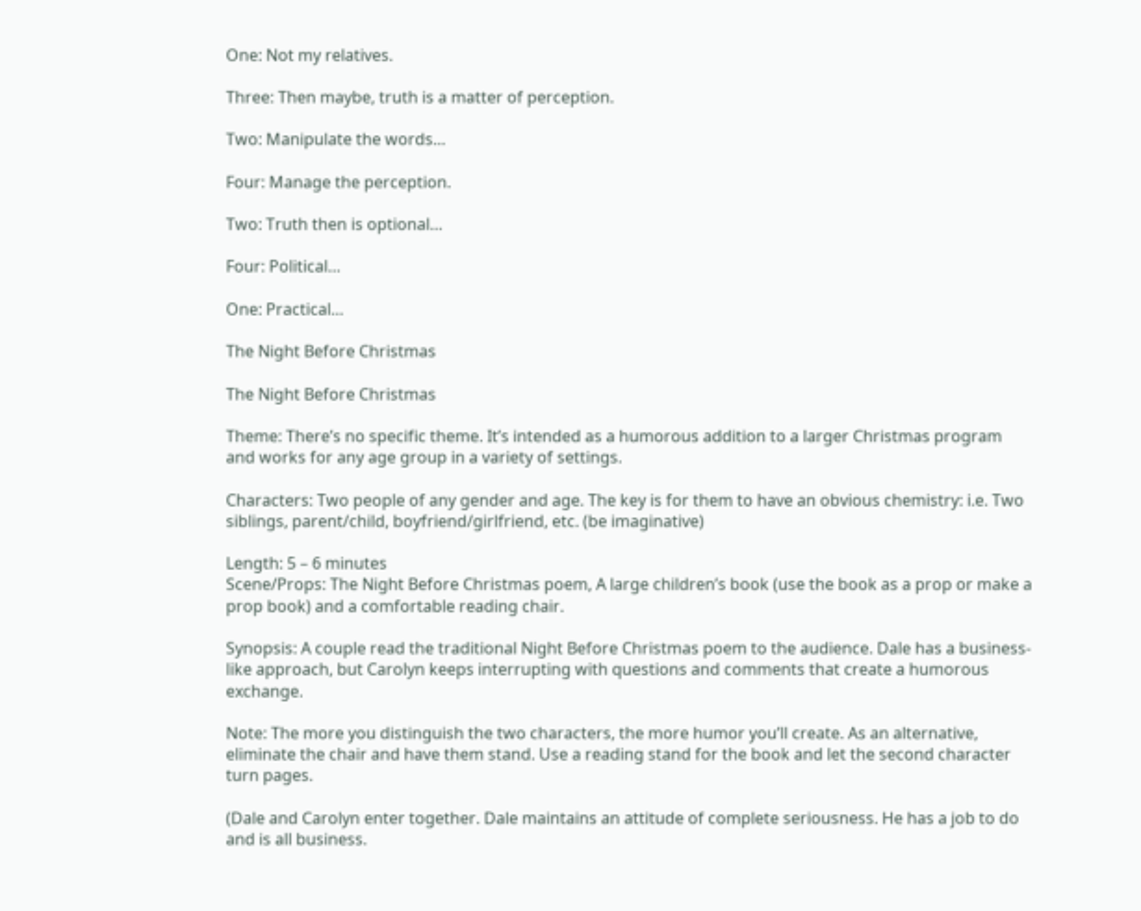One: Not my relatives.

Three: Then maybe, truth is a matter of perception.

Two: Manipulate the words…

Four: Manage the perception.

Two: Truth then is optional…

Four: Political…

One: Practical…

The Night Before Christmas

The Night Before Christmas

Theme: There’s no specific theme. It’s intended as a humorous addition to a larger Christmas program and works for any age group in a variety of settings.

Characters: Two people of any gender and age. The key is for them to have an obvious chemistry: i.e. Two siblings, parent/child, boyfriend/girlfriend, etc. (be imaginative)

Length: 5 – 6 minutes
Scene/Props: The Night Before Christmas poem, A large children’s book (use the book as a prop or make a prop book) and a comfortable reading chair.

Synopsis: A couple read the traditional Night Before Christmas poem to the audience. Dale has a business-like approach, but Carolyn keeps interrupting with questions and comments that create a humorous exchange.

Note: The more you distinguish the two characters, the more humor you’ll create. As an alternative, eliminate the chair and have them stand. Use a reading stand for the book and let the second character turn pages.

(Dale and Carolyn enter together. Dale maintains an attitude of complete seriousness. He has a job to do and is all business.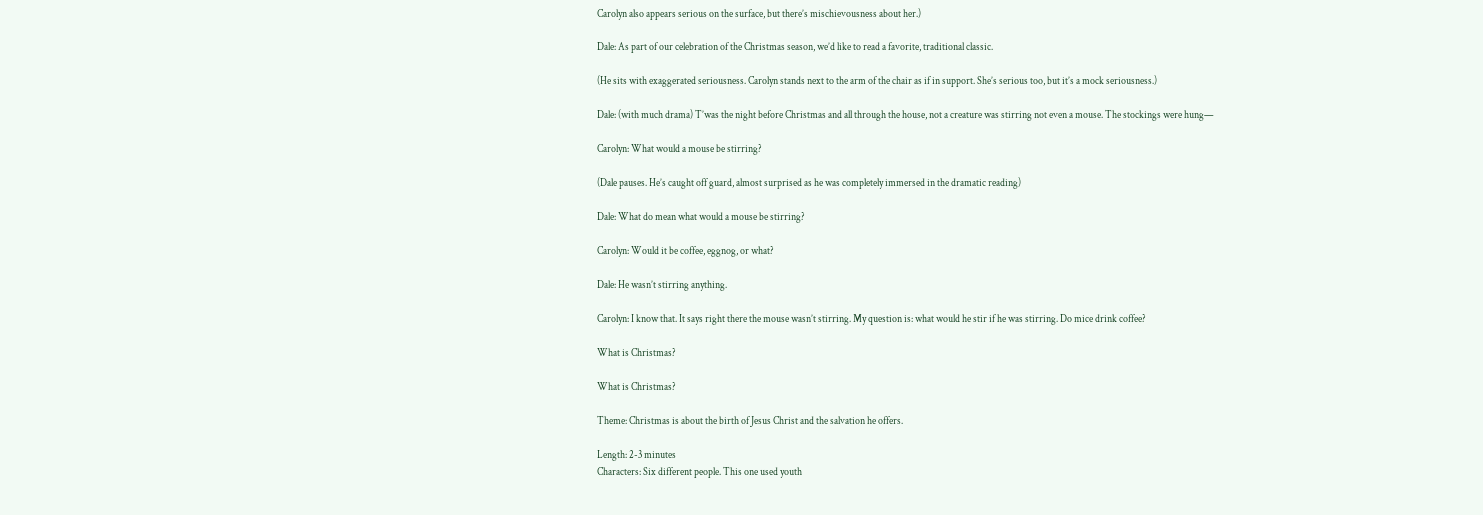Carolyn also appears serious on the surface, but there’s mischievousness about her.)

Dale: As part of our celebration of the Christmas season, we’d like to read a favorite, traditional classic.

(He sits with exaggerated seriousness. Carolyn stands next to the arm of the chair as if in support. She’s serious too, but it’s a mock seriousness.)

Dale: (with much drama) T’was the night before Christmas and all through the house, not a creature was stirring not even a mouse. The stockings were hung—

Carolyn: What would a mouse be stirring?

(Dale pauses. He’s caught off guard, almost surprised as he was completely immersed in the dramatic reading)

Dale: What do mean what would a mouse be stirring?

Carolyn: Would it be coffee, eggnog, or what?

Dale: He wasn’t stirring anything.

Carolyn: I know that. It says right there the mouse wasn’t stirring. My question is: what would he stir if he was stirring. Do mice drink coffee?

What is Christmas?

What is Christmas?

Theme: Christmas is about the birth of Jesus Christ and the salvation he offers.

Length: 2-3 minutes
Characters: Six different people. This one used youth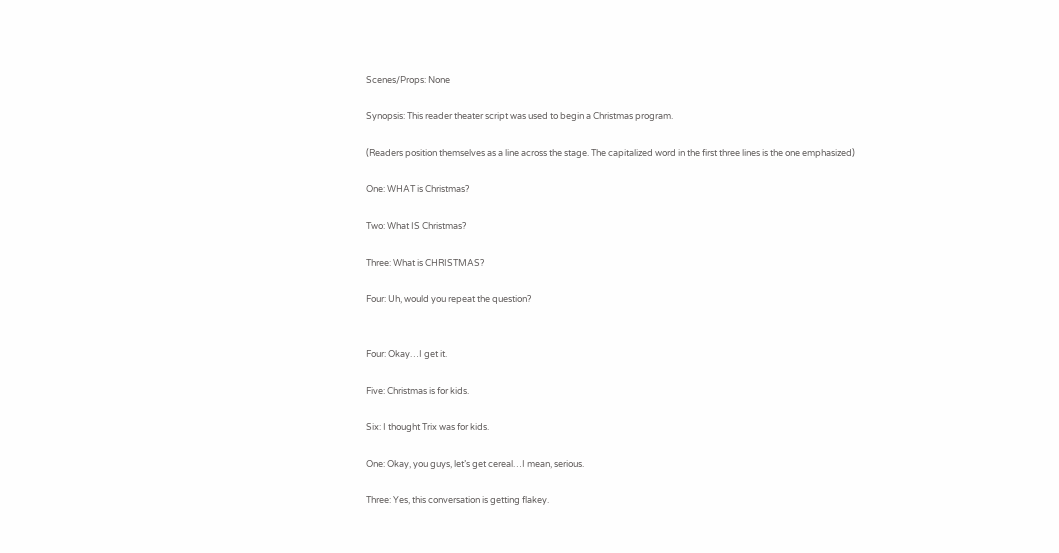Scenes/Props: None

Synopsis: This reader theater script was used to begin a Christmas program.

(Readers position themselves as a line across the stage. The capitalized word in the first three lines is the one emphasized)

One: WHAT is Christmas?

Two: What IS Christmas?

Three: What is CHRISTMAS?

Four: Uh, would you repeat the question?


Four: Okay…I get it.

Five: Christmas is for kids.

Six: I thought Trix was for kids.

One: Okay, you guys, let’s get cereal…I mean, serious.

Three: Yes, this conversation is getting flakey.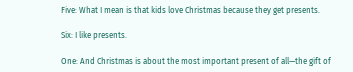Five: What I mean is that kids love Christmas because they get presents.

Six: I like presents.

One: And Christmas is about the most important present of all—the gift of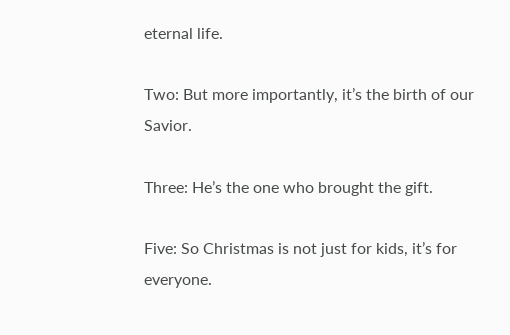eternal life.

Two: But more importantly, it’s the birth of our Savior.

Three: He’s the one who brought the gift.

Five: So Christmas is not just for kids, it’s for everyone.